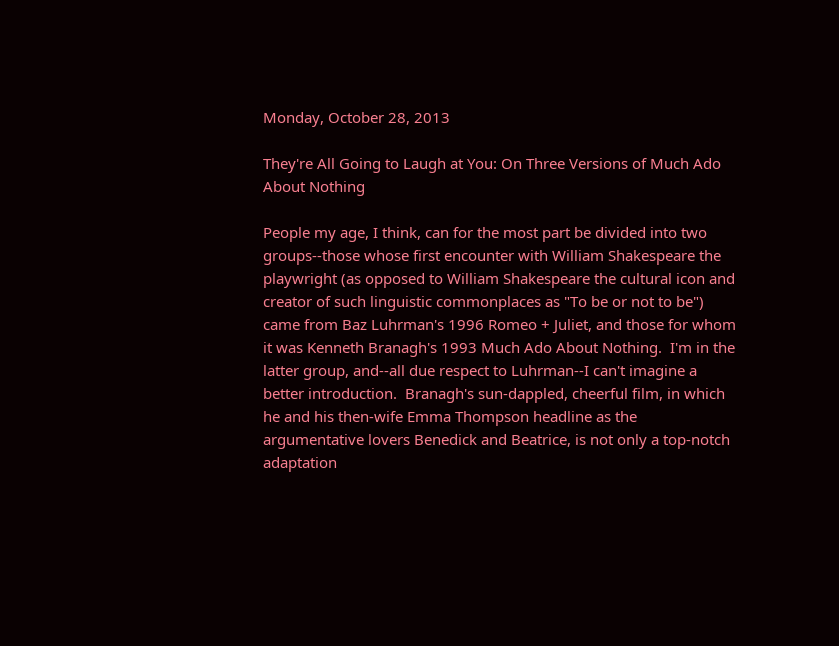Monday, October 28, 2013

They're All Going to Laugh at You: On Three Versions of Much Ado About Nothing

People my age, I think, can for the most part be divided into two groups--those whose first encounter with William Shakespeare the playwright (as opposed to William Shakespeare the cultural icon and creator of such linguistic commonplaces as "To be or not to be") came from Baz Luhrman's 1996 Romeo + Juliet, and those for whom it was Kenneth Branagh's 1993 Much Ado About Nothing.  I'm in the latter group, and--all due respect to Luhrman--I can't imagine a better introduction.  Branagh's sun-dappled, cheerful film, in which he and his then-wife Emma Thompson headline as the argumentative lovers Benedick and Beatrice, is not only a top-notch adaptation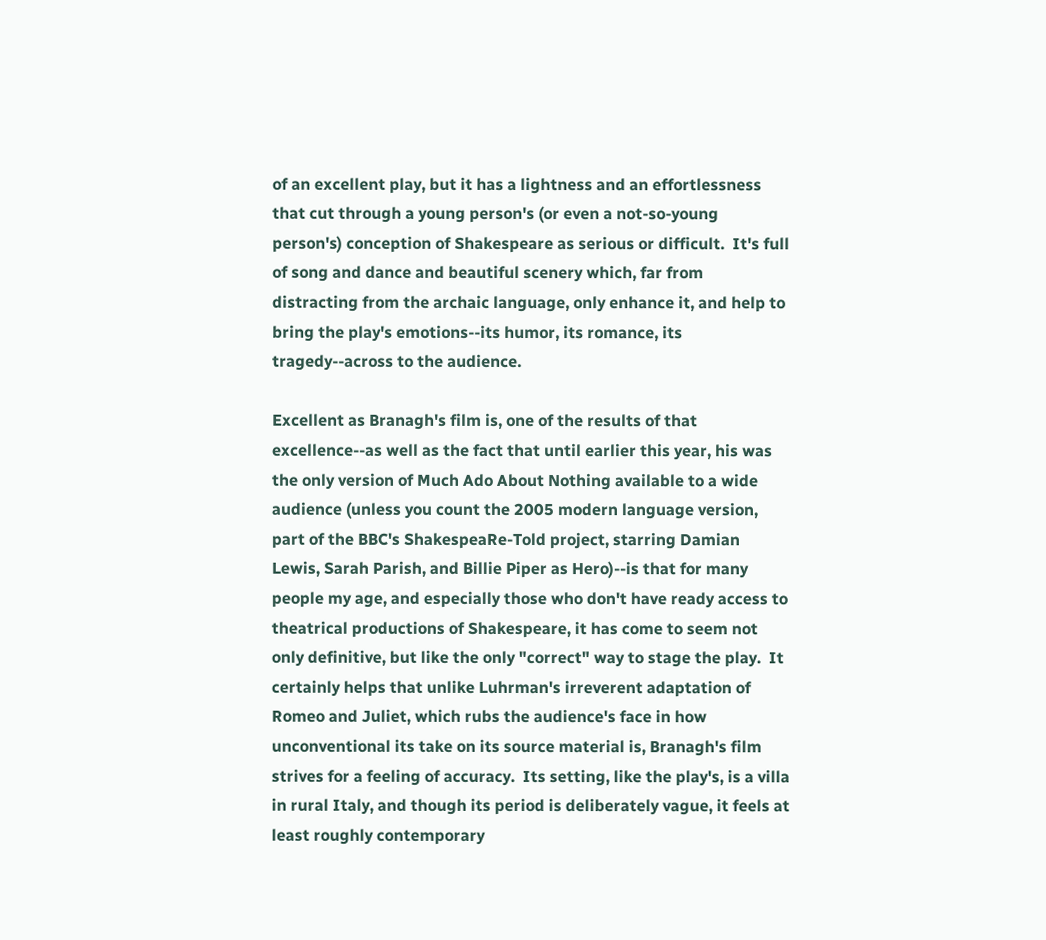of an excellent play, but it has a lightness and an effortlessness that cut through a young person's (or even a not-so-young person's) conception of Shakespeare as serious or difficult.  It's full of song and dance and beautiful scenery which, far from distracting from the archaic language, only enhance it, and help to bring the play's emotions--its humor, its romance, its tragedy--across to the audience.

Excellent as Branagh's film is, one of the results of that excellence--as well as the fact that until earlier this year, his was the only version of Much Ado About Nothing available to a wide audience (unless you count the 2005 modern language version, part of the BBC's ShakespeaRe-Told project, starring Damian Lewis, Sarah Parish, and Billie Piper as Hero)--is that for many people my age, and especially those who don't have ready access to theatrical productions of Shakespeare, it has come to seem not only definitive, but like the only "correct" way to stage the play.  It certainly helps that unlike Luhrman's irreverent adaptation of Romeo and Juliet, which rubs the audience's face in how unconventional its take on its source material is, Branagh's film strives for a feeling of accuracy.  Its setting, like the play's, is a villa in rural Italy, and though its period is deliberately vague, it feels at least roughly contemporary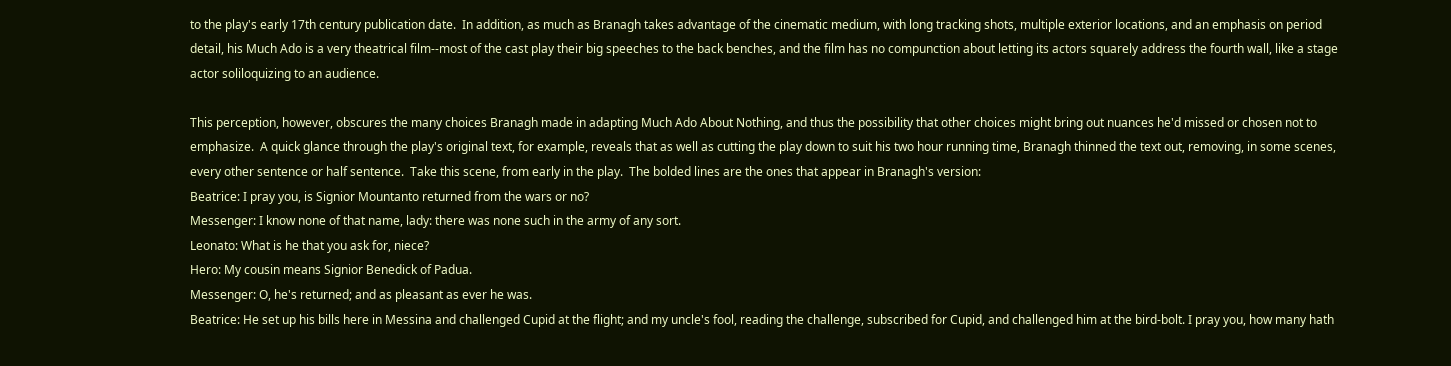to the play's early 17th century publication date.  In addition, as much as Branagh takes advantage of the cinematic medium, with long tracking shots, multiple exterior locations, and an emphasis on period detail, his Much Ado is a very theatrical film--most of the cast play their big speeches to the back benches, and the film has no compunction about letting its actors squarely address the fourth wall, like a stage actor soliloquizing to an audience.

This perception, however, obscures the many choices Branagh made in adapting Much Ado About Nothing, and thus the possibility that other choices might bring out nuances he'd missed or chosen not to emphasize.  A quick glance through the play's original text, for example, reveals that as well as cutting the play down to suit his two hour running time, Branagh thinned the text out, removing, in some scenes, every other sentence or half sentence.  Take this scene, from early in the play.  The bolded lines are the ones that appear in Branagh's version:
Beatrice: I pray you, is Signior Mountanto returned from the wars or no?
Messenger: I know none of that name, lady: there was none such in the army of any sort.
Leonato: What is he that you ask for, niece?
Hero: My cousin means Signior Benedick of Padua.
Messenger: O, he's returned; and as pleasant as ever he was.
Beatrice: He set up his bills here in Messina and challenged Cupid at the flight; and my uncle's fool, reading the challenge, subscribed for Cupid, and challenged him at the bird-bolt. I pray you, how many hath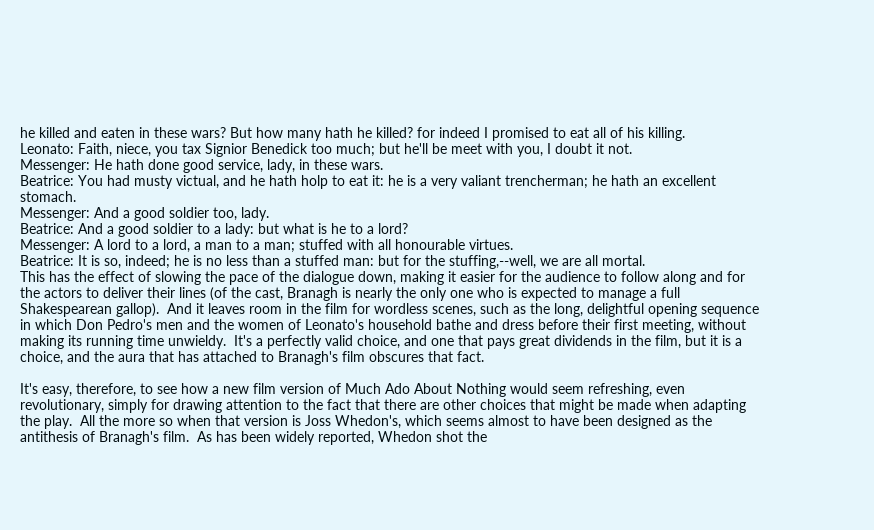he killed and eaten in these wars? But how many hath he killed? for indeed I promised to eat all of his killing.
Leonato: Faith, niece, you tax Signior Benedick too much; but he'll be meet with you, I doubt it not.
Messenger: He hath done good service, lady, in these wars.
Beatrice: You had musty victual, and he hath holp to eat it: he is a very valiant trencherman; he hath an excellent stomach.
Messenger: And a good soldier too, lady.
Beatrice: And a good soldier to a lady: but what is he to a lord?
Messenger: A lord to a lord, a man to a man; stuffed with all honourable virtues.
Beatrice: It is so, indeed; he is no less than a stuffed man: but for the stuffing,--well, we are all mortal.
This has the effect of slowing the pace of the dialogue down, making it easier for the audience to follow along and for the actors to deliver their lines (of the cast, Branagh is nearly the only one who is expected to manage a full Shakespearean gallop).  And it leaves room in the film for wordless scenes, such as the long, delightful opening sequence in which Don Pedro's men and the women of Leonato's household bathe and dress before their first meeting, without making its running time unwieldy.  It's a perfectly valid choice, and one that pays great dividends in the film, but it is a choice, and the aura that has attached to Branagh's film obscures that fact.

It's easy, therefore, to see how a new film version of Much Ado About Nothing would seem refreshing, even revolutionary, simply for drawing attention to the fact that there are other choices that might be made when adapting the play.  All the more so when that version is Joss Whedon's, which seems almost to have been designed as the antithesis of Branagh's film.  As has been widely reported, Whedon shot the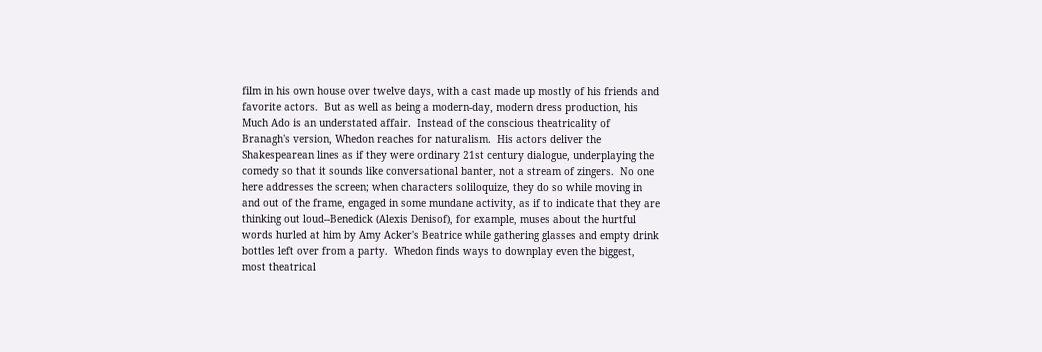film in his own house over twelve days, with a cast made up mostly of his friends and favorite actors.  But as well as being a modern-day, modern dress production, his Much Ado is an understated affair.  Instead of the conscious theatricality of Branagh's version, Whedon reaches for naturalism.  His actors deliver the Shakespearean lines as if they were ordinary 21st century dialogue, underplaying the comedy so that it sounds like conversational banter, not a stream of zingers.  No one here addresses the screen; when characters soliloquize, they do so while moving in and out of the frame, engaged in some mundane activity, as if to indicate that they are thinking out loud--Benedick (Alexis Denisof), for example, muses about the hurtful words hurled at him by Amy Acker's Beatrice while gathering glasses and empty drink bottles left over from a party.  Whedon finds ways to downplay even the biggest, most theatrical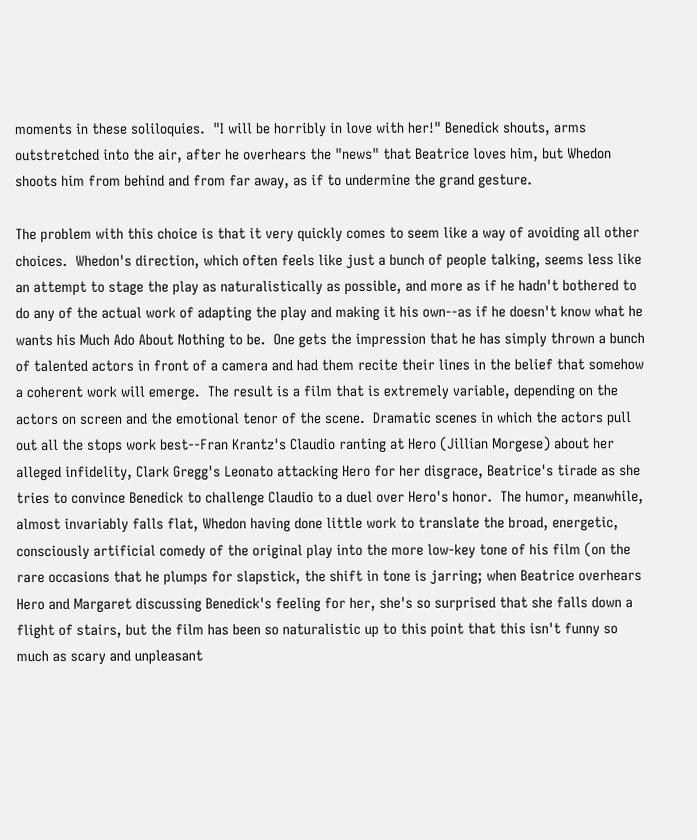moments in these soliloquies.  "I will be horribly in love with her!" Benedick shouts, arms outstretched into the air, after he overhears the "news" that Beatrice loves him, but Whedon shoots him from behind and from far away, as if to undermine the grand gesture.

The problem with this choice is that it very quickly comes to seem like a way of avoiding all other choices.  Whedon's direction, which often feels like just a bunch of people talking, seems less like an attempt to stage the play as naturalistically as possible, and more as if he hadn't bothered to do any of the actual work of adapting the play and making it his own--as if he doesn't know what he wants his Much Ado About Nothing to be.  One gets the impression that he has simply thrown a bunch of talented actors in front of a camera and had them recite their lines in the belief that somehow a coherent work will emerge.  The result is a film that is extremely variable, depending on the actors on screen and the emotional tenor of the scene.  Dramatic scenes in which the actors pull out all the stops work best--Fran Krantz's Claudio ranting at Hero (Jillian Morgese) about her alleged infidelity, Clark Gregg's Leonato attacking Hero for her disgrace, Beatrice's tirade as she tries to convince Benedick to challenge Claudio to a duel over Hero's honor.  The humor, meanwhile, almost invariably falls flat, Whedon having done little work to translate the broad, energetic, consciously artificial comedy of the original play into the more low-key tone of his film (on the rare occasions that he plumps for slapstick, the shift in tone is jarring; when Beatrice overhears Hero and Margaret discussing Benedick's feeling for her, she's so surprised that she falls down a flight of stairs, but the film has been so naturalistic up to this point that this isn't funny so much as scary and unpleasant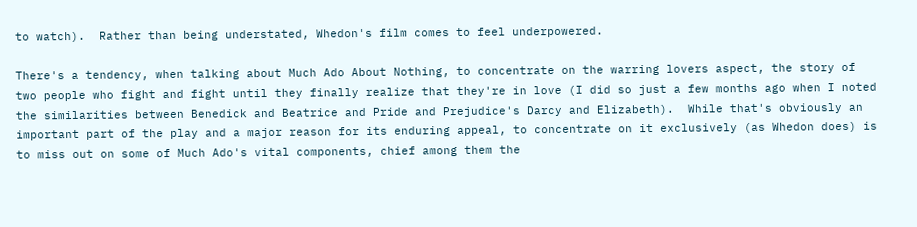to watch).  Rather than being understated, Whedon's film comes to feel underpowered.

There's a tendency, when talking about Much Ado About Nothing, to concentrate on the warring lovers aspect, the story of two people who fight and fight until they finally realize that they're in love (I did so just a few months ago when I noted the similarities between Benedick and Beatrice and Pride and Prejudice's Darcy and Elizabeth).  While that's obviously an important part of the play and a major reason for its enduring appeal, to concentrate on it exclusively (as Whedon does) is to miss out on some of Much Ado's vital components, chief among them the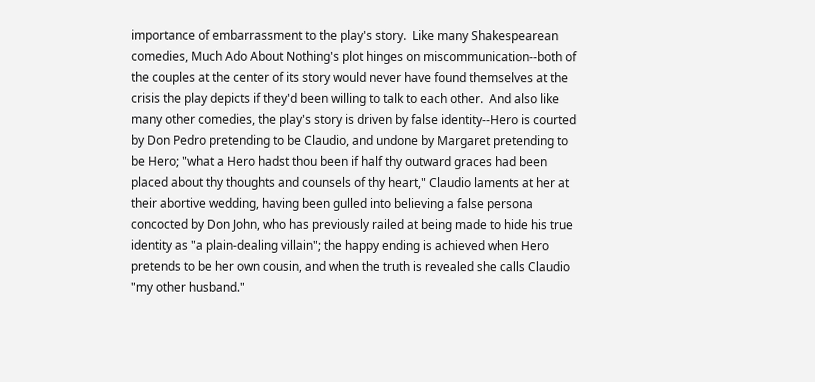importance of embarrassment to the play's story.  Like many Shakespearean comedies, Much Ado About Nothing's plot hinges on miscommunication--both of the couples at the center of its story would never have found themselves at the crisis the play depicts if they'd been willing to talk to each other.  And also like many other comedies, the play's story is driven by false identity--Hero is courted by Don Pedro pretending to be Claudio, and undone by Margaret pretending to be Hero; "what a Hero hadst thou been if half thy outward graces had been placed about thy thoughts and counsels of thy heart," Claudio laments at her at their abortive wedding, having been gulled into believing a false persona concocted by Don John, who has previously railed at being made to hide his true identity as "a plain-dealing villain"; the happy ending is achieved when Hero pretends to be her own cousin, and when the truth is revealed she calls Claudio "my other husband."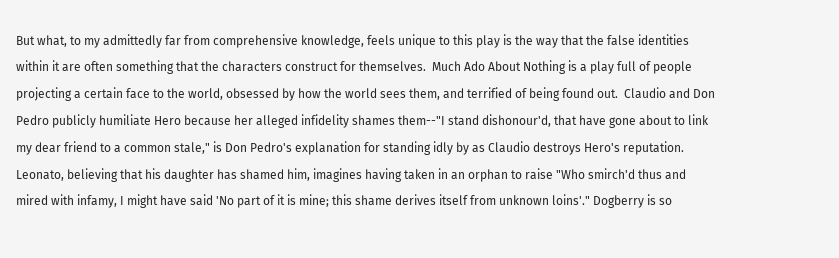But what, to my admittedly far from comprehensive knowledge, feels unique to this play is the way that the false identities within it are often something that the characters construct for themselves.  Much Ado About Nothing is a play full of people projecting a certain face to the world, obsessed by how the world sees them, and terrified of being found out.  Claudio and Don Pedro publicly humiliate Hero because her alleged infidelity shames them--"I stand dishonour'd, that have gone about to link my dear friend to a common stale," is Don Pedro's explanation for standing idly by as Claudio destroys Hero's reputation.  Leonato, believing that his daughter has shamed him, imagines having taken in an orphan to raise "Who smirch'd thus and mired with infamy, I might have said 'No part of it is mine; this shame derives itself from unknown loins'." Dogberry is so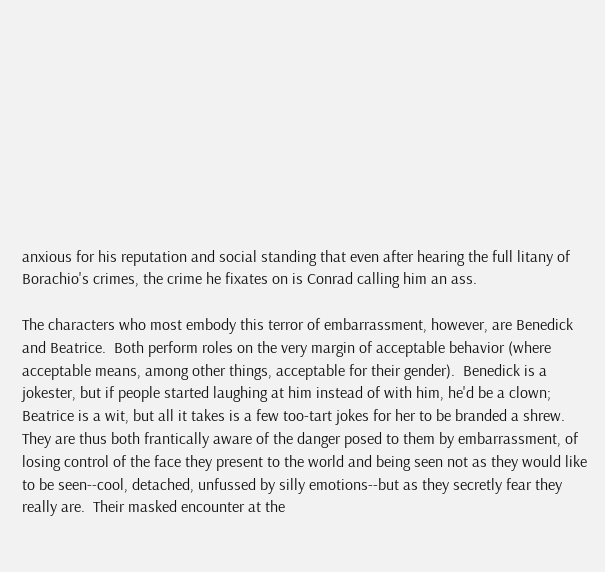anxious for his reputation and social standing that even after hearing the full litany of Borachio's crimes, the crime he fixates on is Conrad calling him an ass.

The characters who most embody this terror of embarrassment, however, are Benedick and Beatrice.  Both perform roles on the very margin of acceptable behavior (where acceptable means, among other things, acceptable for their gender).  Benedick is a jokester, but if people started laughing at him instead of with him, he'd be a clown; Beatrice is a wit, but all it takes is a few too-tart jokes for her to be branded a shrew.  They are thus both frantically aware of the danger posed to them by embarrassment, of losing control of the face they present to the world and being seen not as they would like to be seen--cool, detached, unfussed by silly emotions--but as they secretly fear they really are.  Their masked encounter at the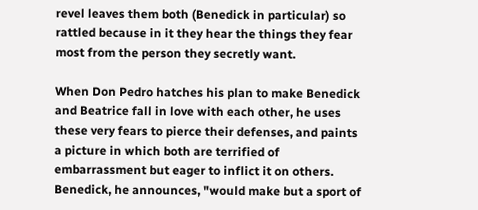revel leaves them both (Benedick in particular) so rattled because in it they hear the things they fear most from the person they secretly want.

When Don Pedro hatches his plan to make Benedick and Beatrice fall in love with each other, he uses these very fears to pierce their defenses, and paints a picture in which both are terrified of embarrassment but eager to inflict it on others.  Benedick, he announces, "would make but a sport of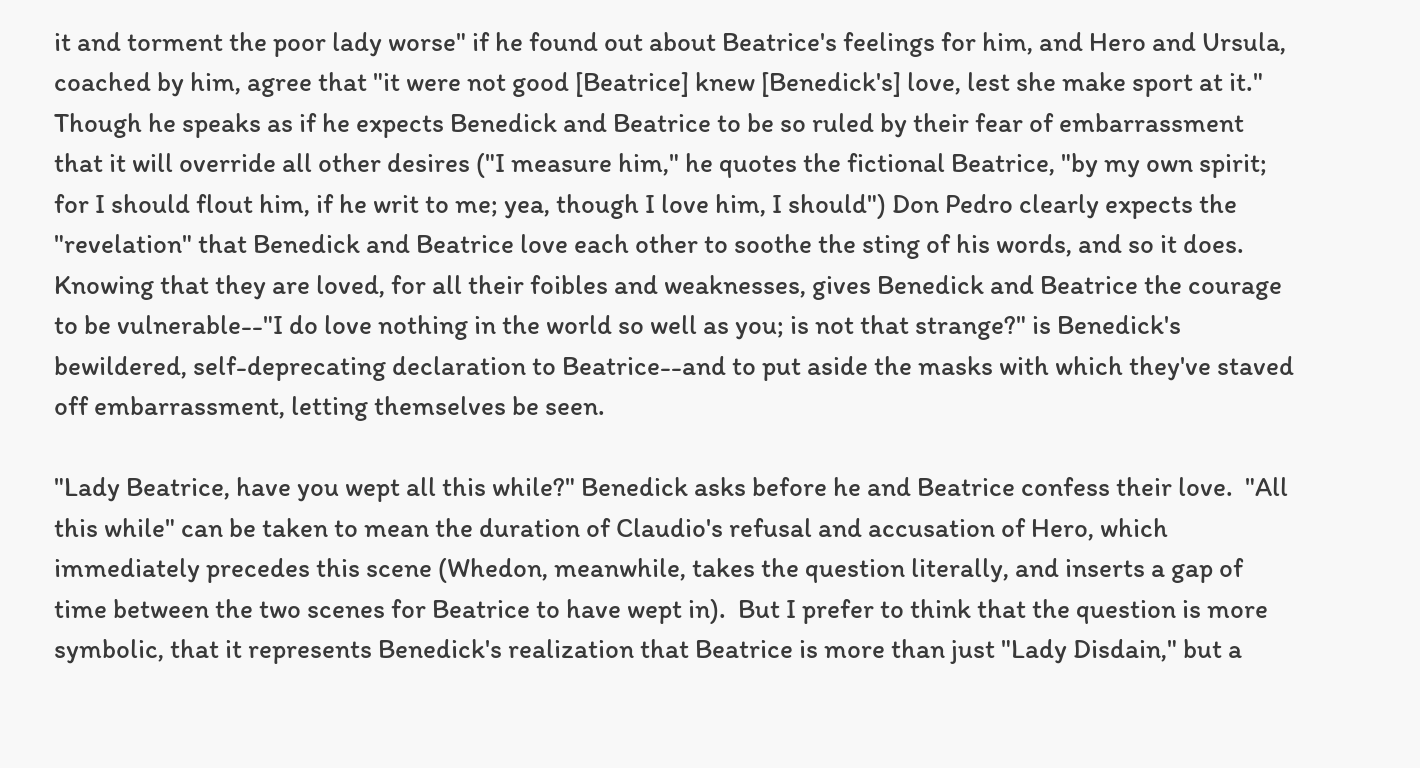it and torment the poor lady worse" if he found out about Beatrice's feelings for him, and Hero and Ursula, coached by him, agree that "it were not good [Beatrice] knew [Benedick's] love, lest she make sport at it."  Though he speaks as if he expects Benedick and Beatrice to be so ruled by their fear of embarrassment that it will override all other desires ("I measure him," he quotes the fictional Beatrice, "by my own spirit; for I should flout him, if he writ to me; yea, though I love him, I should") Don Pedro clearly expects the "revelation" that Benedick and Beatrice love each other to soothe the sting of his words, and so it does.  Knowing that they are loved, for all their foibles and weaknesses, gives Benedick and Beatrice the courage to be vulnerable--"I do love nothing in the world so well as you; is not that strange?" is Benedick's bewildered, self-deprecating declaration to Beatrice--and to put aside the masks with which they've staved off embarrassment, letting themselves be seen.

"Lady Beatrice, have you wept all this while?" Benedick asks before he and Beatrice confess their love.  "All this while" can be taken to mean the duration of Claudio's refusal and accusation of Hero, which immediately precedes this scene (Whedon, meanwhile, takes the question literally, and inserts a gap of time between the two scenes for Beatrice to have wept in).  But I prefer to think that the question is more symbolic, that it represents Benedick's realization that Beatrice is more than just "Lady Disdain," but a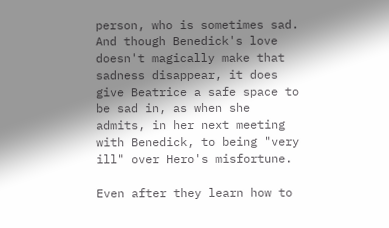person, who is sometimes sad.  And though Benedick's love doesn't magically make that sadness disappear, it does give Beatrice a safe space to be sad in, as when she admits, in her next meeting with Benedick, to being "very ill" over Hero's misfortune.

Even after they learn how to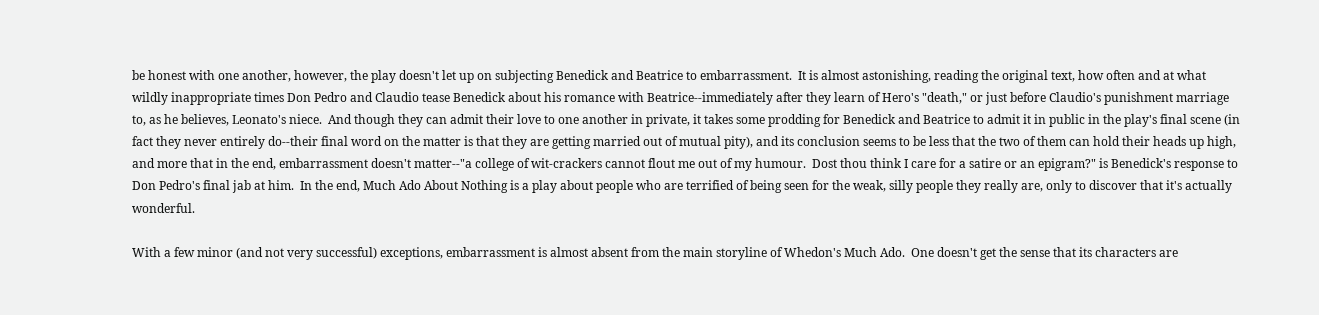be honest with one another, however, the play doesn't let up on subjecting Benedick and Beatrice to embarrassment.  It is almost astonishing, reading the original text, how often and at what wildly inappropriate times Don Pedro and Claudio tease Benedick about his romance with Beatrice--immediately after they learn of Hero's "death," or just before Claudio's punishment marriage to, as he believes, Leonato's niece.  And though they can admit their love to one another in private, it takes some prodding for Benedick and Beatrice to admit it in public in the play's final scene (in fact they never entirely do--their final word on the matter is that they are getting married out of mutual pity), and its conclusion seems to be less that the two of them can hold their heads up high, and more that in the end, embarrassment doesn't matter--"a college of wit-crackers cannot flout me out of my humour.  Dost thou think I care for a satire or an epigram?" is Benedick's response to Don Pedro's final jab at him.  In the end, Much Ado About Nothing is a play about people who are terrified of being seen for the weak, silly people they really are, only to discover that it's actually wonderful.

With a few minor (and not very successful) exceptions, embarrassment is almost absent from the main storyline of Whedon's Much Ado.  One doesn't get the sense that its characters are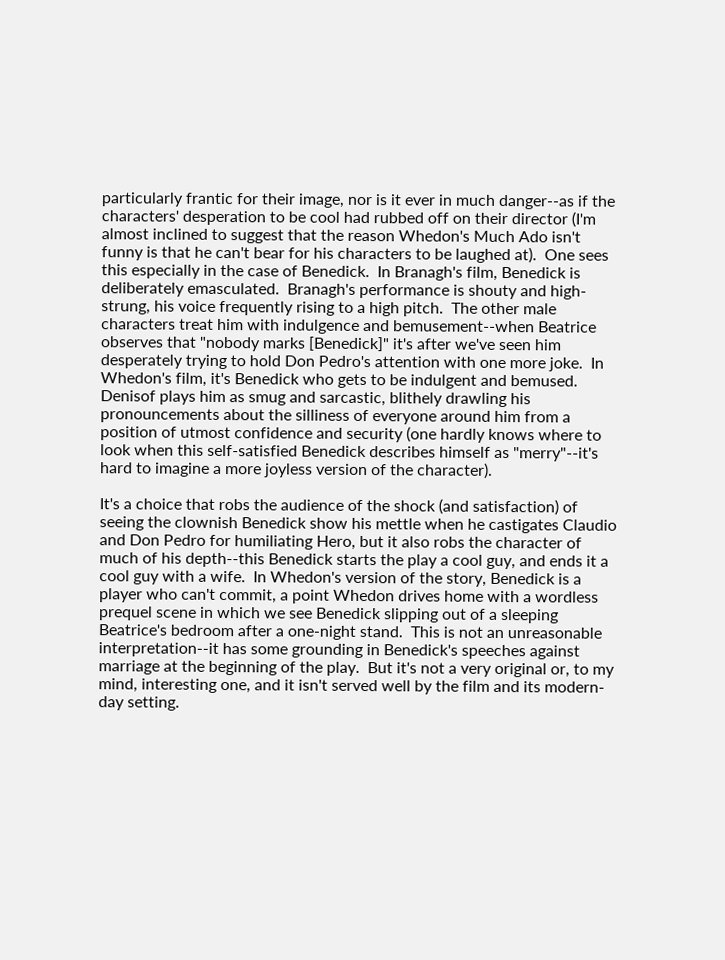particularly frantic for their image, nor is it ever in much danger--as if the characters' desperation to be cool had rubbed off on their director (I'm almost inclined to suggest that the reason Whedon's Much Ado isn't funny is that he can't bear for his characters to be laughed at).  One sees this especially in the case of Benedick.  In Branagh's film, Benedick is deliberately emasculated.  Branagh's performance is shouty and high-strung, his voice frequently rising to a high pitch.  The other male characters treat him with indulgence and bemusement--when Beatrice observes that "nobody marks [Benedick]" it's after we've seen him desperately trying to hold Don Pedro's attention with one more joke.  In Whedon's film, it's Benedick who gets to be indulgent and bemused.  Denisof plays him as smug and sarcastic, blithely drawling his pronouncements about the silliness of everyone around him from a position of utmost confidence and security (one hardly knows where to look when this self-satisfied Benedick describes himself as "merry"--it's hard to imagine a more joyless version of the character).

It's a choice that robs the audience of the shock (and satisfaction) of seeing the clownish Benedick show his mettle when he castigates Claudio and Don Pedro for humiliating Hero, but it also robs the character of much of his depth--this Benedick starts the play a cool guy, and ends it a cool guy with a wife.  In Whedon's version of the story, Benedick is a player who can't commit, a point Whedon drives home with a wordless prequel scene in which we see Benedick slipping out of a sleeping Beatrice's bedroom after a one-night stand.  This is not an unreasonable interpretation--it has some grounding in Benedick's speeches against marriage at the beginning of the play.  But it's not a very original or, to my mind, interesting one, and it isn't served well by the film and its modern-day setting.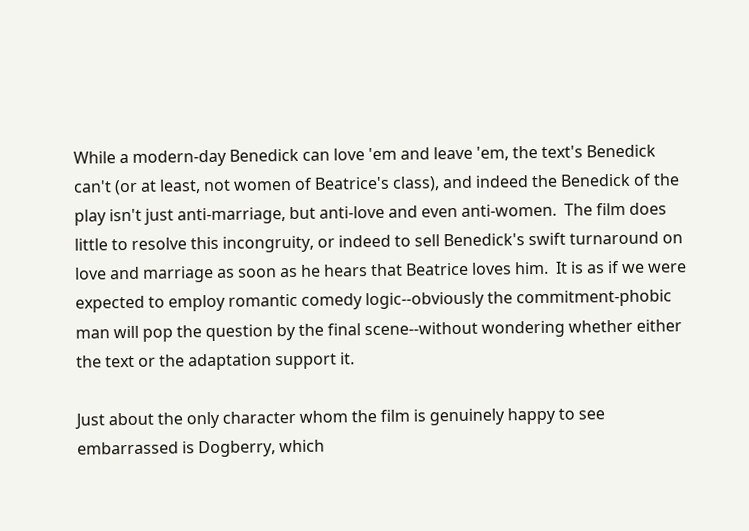While a modern-day Benedick can love 'em and leave 'em, the text's Benedick can't (or at least, not women of Beatrice's class), and indeed the Benedick of the play isn't just anti-marriage, but anti-love and even anti-women.  The film does little to resolve this incongruity, or indeed to sell Benedick's swift turnaround on love and marriage as soon as he hears that Beatrice loves him.  It is as if we were expected to employ romantic comedy logic--obviously the commitment-phobic man will pop the question by the final scene--without wondering whether either the text or the adaptation support it.

Just about the only character whom the film is genuinely happy to see embarrassed is Dogberry, which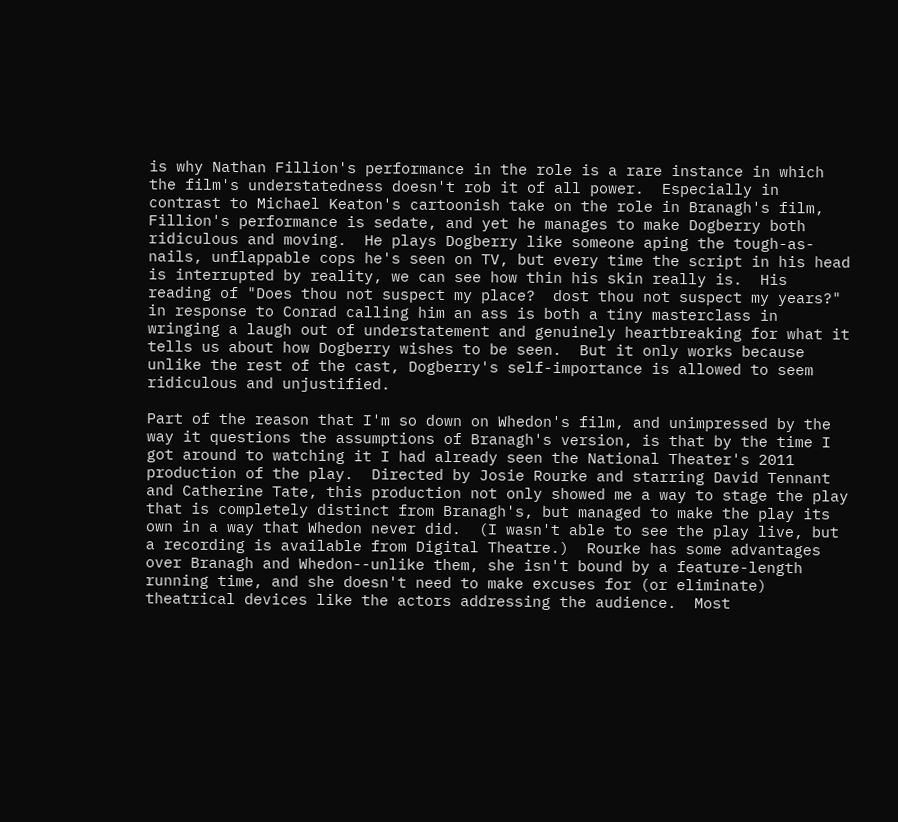is why Nathan Fillion's performance in the role is a rare instance in which the film's understatedness doesn't rob it of all power.  Especially in contrast to Michael Keaton's cartoonish take on the role in Branagh's film, Fillion's performance is sedate, and yet he manages to make Dogberry both ridiculous and moving.  He plays Dogberry like someone aping the tough-as-nails, unflappable cops he's seen on TV, but every time the script in his head is interrupted by reality, we can see how thin his skin really is.  His reading of "Does thou not suspect my place?  dost thou not suspect my years?" in response to Conrad calling him an ass is both a tiny masterclass in wringing a laugh out of understatement and genuinely heartbreaking for what it tells us about how Dogberry wishes to be seen.  But it only works because unlike the rest of the cast, Dogberry's self-importance is allowed to seem ridiculous and unjustified.

Part of the reason that I'm so down on Whedon's film, and unimpressed by the way it questions the assumptions of Branagh's version, is that by the time I got around to watching it I had already seen the National Theater's 2011 production of the play.  Directed by Josie Rourke and starring David Tennant and Catherine Tate, this production not only showed me a way to stage the play that is completely distinct from Branagh's, but managed to make the play its own in a way that Whedon never did.  (I wasn't able to see the play live, but a recording is available from Digital Theatre.)  Rourke has some advantages over Branagh and Whedon--unlike them, she isn't bound by a feature-length running time, and she doesn't need to make excuses for (or eliminate) theatrical devices like the actors addressing the audience.  Most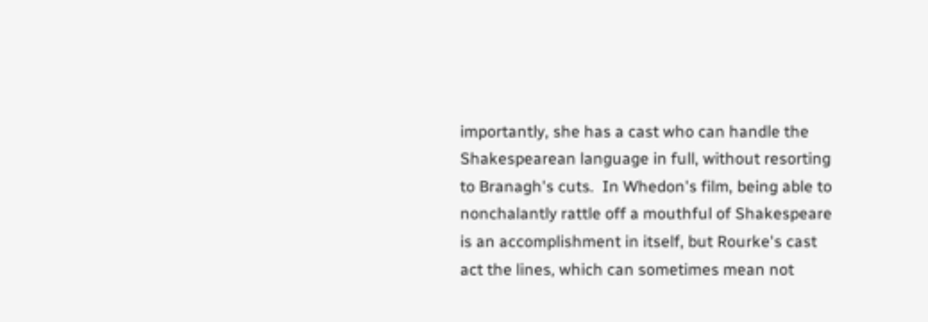importantly, she has a cast who can handle the Shakespearean language in full, without resorting to Branagh's cuts.  In Whedon's film, being able to nonchalantly rattle off a mouthful of Shakespeare is an accomplishment in itself, but Rourke's cast act the lines, which can sometimes mean not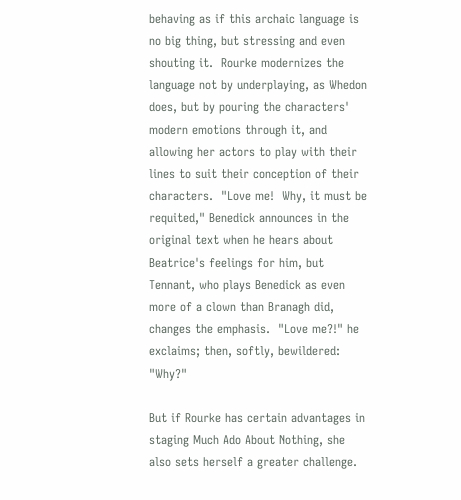behaving as if this archaic language is no big thing, but stressing and even shouting it.  Rourke modernizes the language not by underplaying, as Whedon does, but by pouring the characters' modern emotions through it, and allowing her actors to play with their lines to suit their conception of their characters.  "Love me!  Why, it must be requited," Benedick announces in the original text when he hears about Beatrice's feelings for him, but Tennant, who plays Benedick as even more of a clown than Branagh did, changes the emphasis.  "Love me?!" he exclaims; then, softly, bewildered: "Why?"

But if Rourke has certain advantages in staging Much Ado About Nothing, she also sets herself a greater challenge.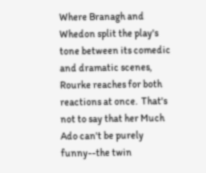Where Branagh and Whedon split the play's tone between its comedic and dramatic scenes, Rourke reaches for both reactions at once.  That's not to say that her Much Ado can't be purely funny--the twin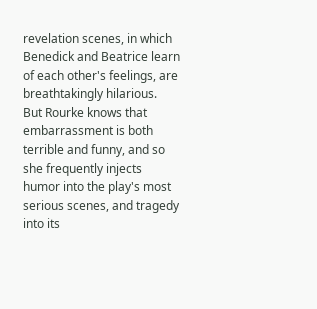revelation scenes, in which Benedick and Beatrice learn of each other's feelings, are breathtakingly hilarious.  But Rourke knows that embarrassment is both terrible and funny, and so she frequently injects humor into the play's most serious scenes, and tragedy into its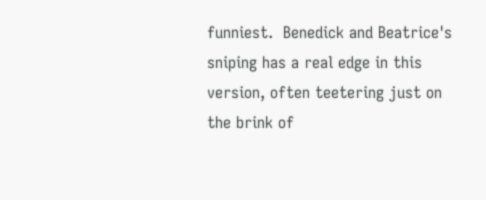funniest.  Benedick and Beatrice's sniping has a real edge in this version, often teetering just on the brink of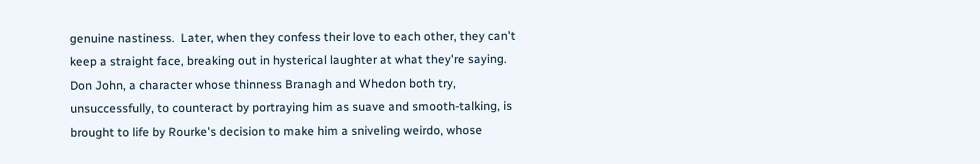genuine nastiness.  Later, when they confess their love to each other, they can't keep a straight face, breaking out in hysterical laughter at what they're saying.  Don John, a character whose thinness Branagh and Whedon both try, unsuccessfully, to counteract by portraying him as suave and smooth-talking, is brought to life by Rourke's decision to make him a sniveling weirdo, whose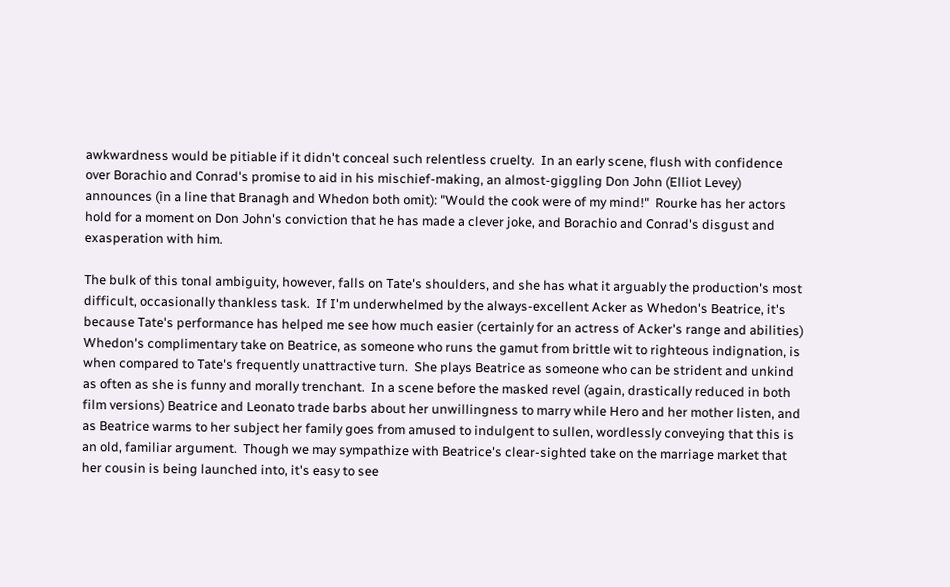awkwardness would be pitiable if it didn't conceal such relentless cruelty.  In an early scene, flush with confidence over Borachio and Conrad's promise to aid in his mischief-making, an almost-giggling Don John (Elliot Levey) announces (in a line that Branagh and Whedon both omit): "Would the cook were of my mind!"  Rourke has her actors hold for a moment on Don John's conviction that he has made a clever joke, and Borachio and Conrad's disgust and exasperation with him.

The bulk of this tonal ambiguity, however, falls on Tate's shoulders, and she has what it arguably the production's most difficult, occasionally thankless task.  If I'm underwhelmed by the always-excellent Acker as Whedon's Beatrice, it's because Tate's performance has helped me see how much easier (certainly for an actress of Acker's range and abilities) Whedon's complimentary take on Beatrice, as someone who runs the gamut from brittle wit to righteous indignation, is when compared to Tate's frequently unattractive turn.  She plays Beatrice as someone who can be strident and unkind as often as she is funny and morally trenchant.  In a scene before the masked revel (again, drastically reduced in both film versions) Beatrice and Leonato trade barbs about her unwillingness to marry while Hero and her mother listen, and as Beatrice warms to her subject her family goes from amused to indulgent to sullen, wordlessly conveying that this is an old, familiar argument.  Though we may sympathize with Beatrice's clear-sighted take on the marriage market that her cousin is being launched into, it's easy to see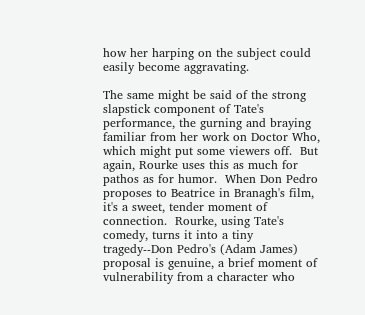how her harping on the subject could easily become aggravating.

The same might be said of the strong slapstick component of Tate's performance, the gurning and braying familiar from her work on Doctor Who, which might put some viewers off.  But again, Rourke uses this as much for pathos as for humor.  When Don Pedro proposes to Beatrice in Branagh's film, it's a sweet, tender moment of connection.  Rourke, using Tate's comedy, turns it into a tiny tragedy--Don Pedro's (Adam James) proposal is genuine, a brief moment of vulnerability from a character who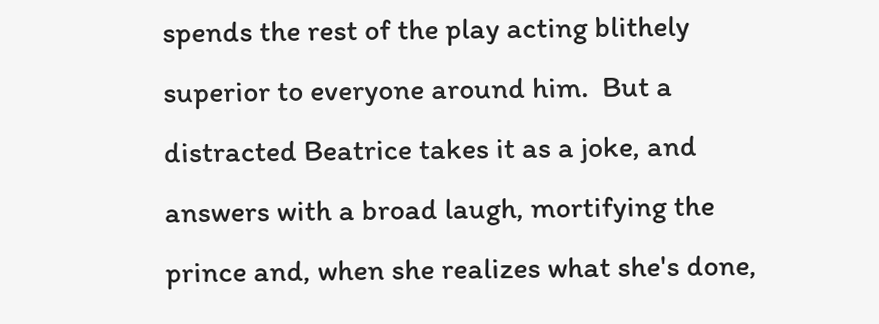spends the rest of the play acting blithely superior to everyone around him.  But a distracted Beatrice takes it as a joke, and answers with a broad laugh, mortifying the prince and, when she realizes what she's done,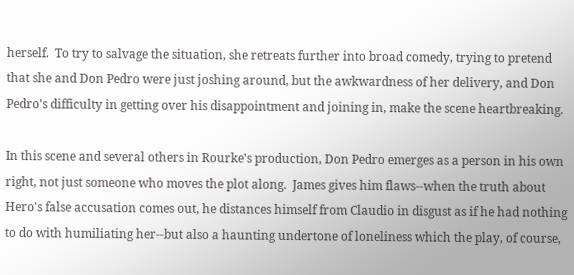herself.  To try to salvage the situation, she retreats further into broad comedy, trying to pretend that she and Don Pedro were just joshing around, but the awkwardness of her delivery, and Don Pedro's difficulty in getting over his disappointment and joining in, make the scene heartbreaking.

In this scene and several others in Rourke's production, Don Pedro emerges as a person in his own right, not just someone who moves the plot along.  James gives him flaws--when the truth about Hero's false accusation comes out, he distances himself from Claudio in disgust as if he had nothing to do with humiliating her--but also a haunting undertone of loneliness which the play, of course,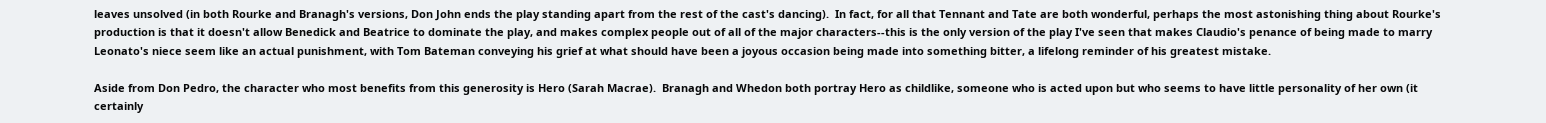leaves unsolved (in both Rourke and Branagh's versions, Don John ends the play standing apart from the rest of the cast's dancing).  In fact, for all that Tennant and Tate are both wonderful, perhaps the most astonishing thing about Rourke's production is that it doesn't allow Benedick and Beatrice to dominate the play, and makes complex people out of all of the major characters--this is the only version of the play I've seen that makes Claudio's penance of being made to marry Leonato's niece seem like an actual punishment, with Tom Bateman conveying his grief at what should have been a joyous occasion being made into something bitter, a lifelong reminder of his greatest mistake.

Aside from Don Pedro, the character who most benefits from this generosity is Hero (Sarah Macrae).  Branagh and Whedon both portray Hero as childlike, someone who is acted upon but who seems to have little personality of her own (it certainly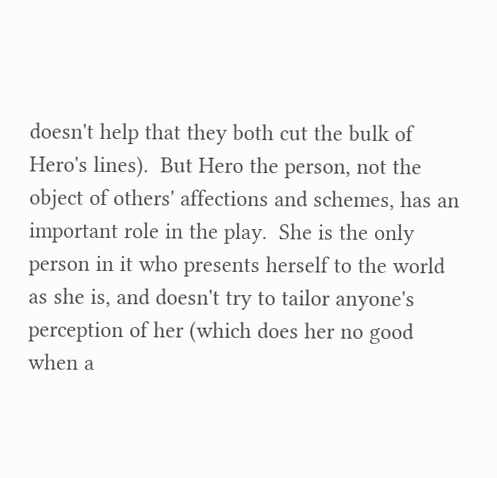doesn't help that they both cut the bulk of Hero's lines).  But Hero the person, not the object of others' affections and schemes, has an important role in the play.  She is the only person in it who presents herself to the world as she is, and doesn't try to tailor anyone's perception of her (which does her no good when a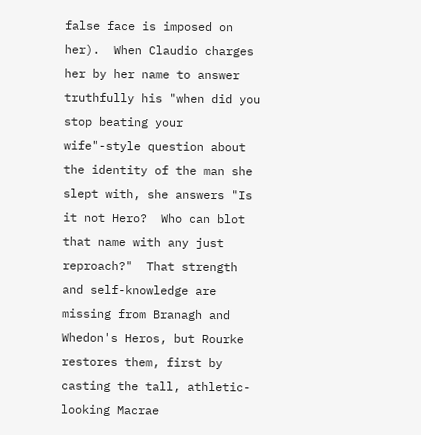false face is imposed on her).  When Claudio charges her by her name to answer truthfully his "when did you stop beating your wife"-style question about the identity of the man she slept with, she answers "Is it not Hero?  Who can blot that name with any just reproach?"  That strength and self-knowledge are missing from Branagh and Whedon's Heros, but Rourke restores them, first by casting the tall, athletic-looking Macrae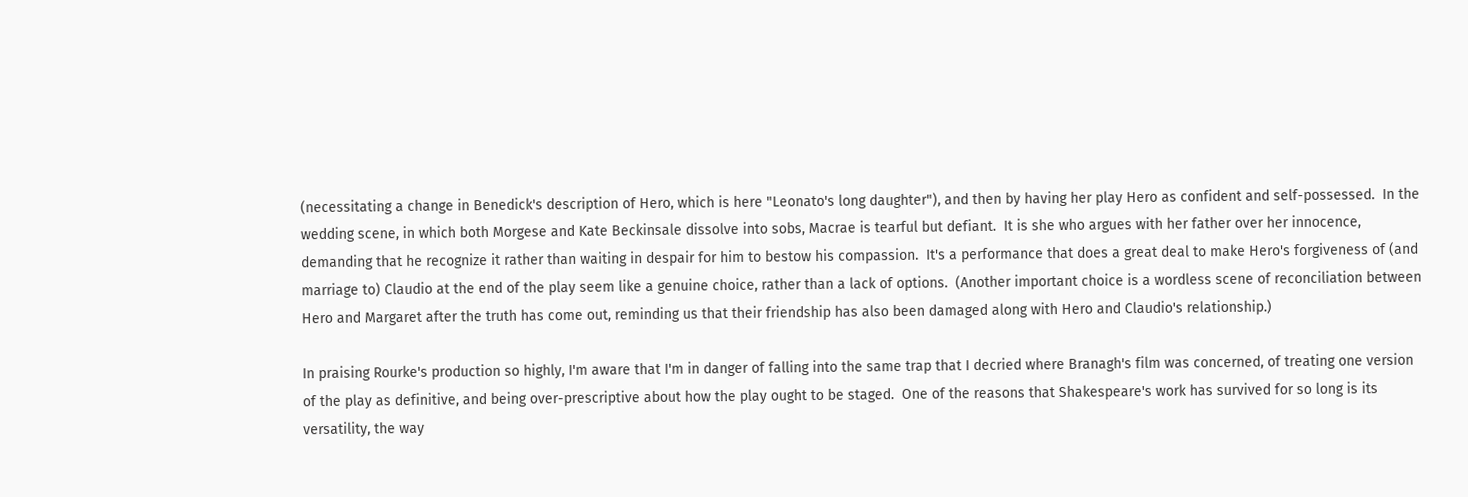(necessitating a change in Benedick's description of Hero, which is here "Leonato's long daughter"), and then by having her play Hero as confident and self-possessed.  In the wedding scene, in which both Morgese and Kate Beckinsale dissolve into sobs, Macrae is tearful but defiant.  It is she who argues with her father over her innocence, demanding that he recognize it rather than waiting in despair for him to bestow his compassion.  It's a performance that does a great deal to make Hero's forgiveness of (and marriage to) Claudio at the end of the play seem like a genuine choice, rather than a lack of options.  (Another important choice is a wordless scene of reconciliation between Hero and Margaret after the truth has come out, reminding us that their friendship has also been damaged along with Hero and Claudio's relationship.)

In praising Rourke's production so highly, I'm aware that I'm in danger of falling into the same trap that I decried where Branagh's film was concerned, of treating one version of the play as definitive, and being over-prescriptive about how the play ought to be staged.  One of the reasons that Shakespeare's work has survived for so long is its versatility, the way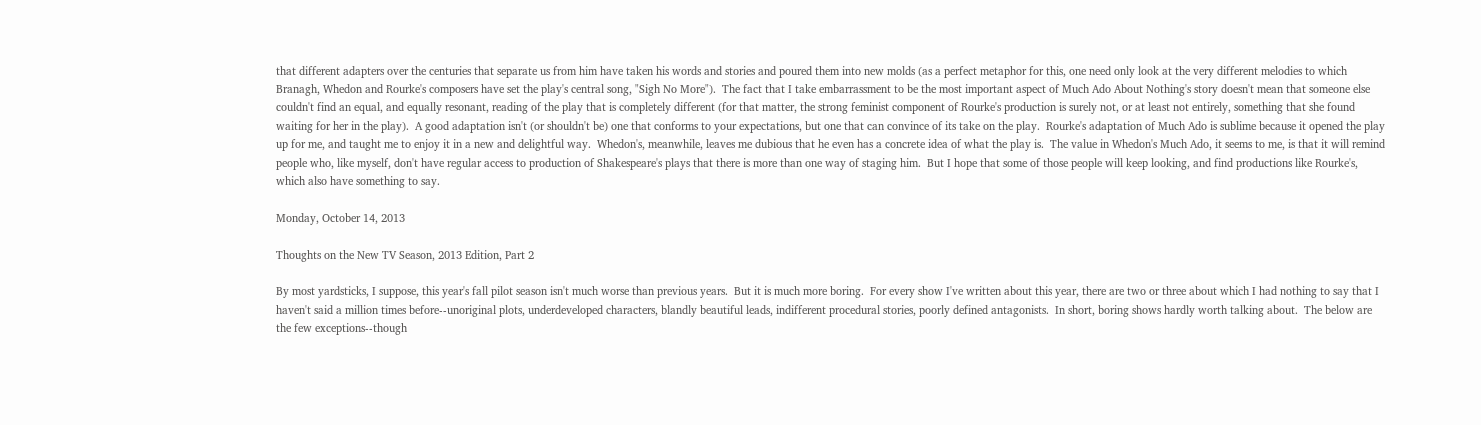that different adapters over the centuries that separate us from him have taken his words and stories and poured them into new molds (as a perfect metaphor for this, one need only look at the very different melodies to which Branagh, Whedon and Rourke's composers have set the play's central song, "Sigh No More").  The fact that I take embarrassment to be the most important aspect of Much Ado About Nothing's story doesn't mean that someone else couldn't find an equal, and equally resonant, reading of the play that is completely different (for that matter, the strong feminist component of Rourke's production is surely not, or at least not entirely, something that she found waiting for her in the play).  A good adaptation isn't (or shouldn't be) one that conforms to your expectations, but one that can convince of its take on the play.  Rourke's adaptation of Much Ado is sublime because it opened the play up for me, and taught me to enjoy it in a new and delightful way.  Whedon's, meanwhile, leaves me dubious that he even has a concrete idea of what the play is.  The value in Whedon's Much Ado, it seems to me, is that it will remind people who, like myself, don't have regular access to production of Shakespeare's plays that there is more than one way of staging him.  But I hope that some of those people will keep looking, and find productions like Rourke's, which also have something to say.

Monday, October 14, 2013

Thoughts on the New TV Season, 2013 Edition, Part 2

By most yardsticks, I suppose, this year's fall pilot season isn't much worse than previous years.  But it is much more boring.  For every show I've written about this year, there are two or three about which I had nothing to say that I haven't said a million times before--unoriginal plots, underdeveloped characters, blandly beautiful leads, indifferent procedural stories, poorly defined antagonists.  In short, boring shows hardly worth talking about.  The below are the few exceptions--though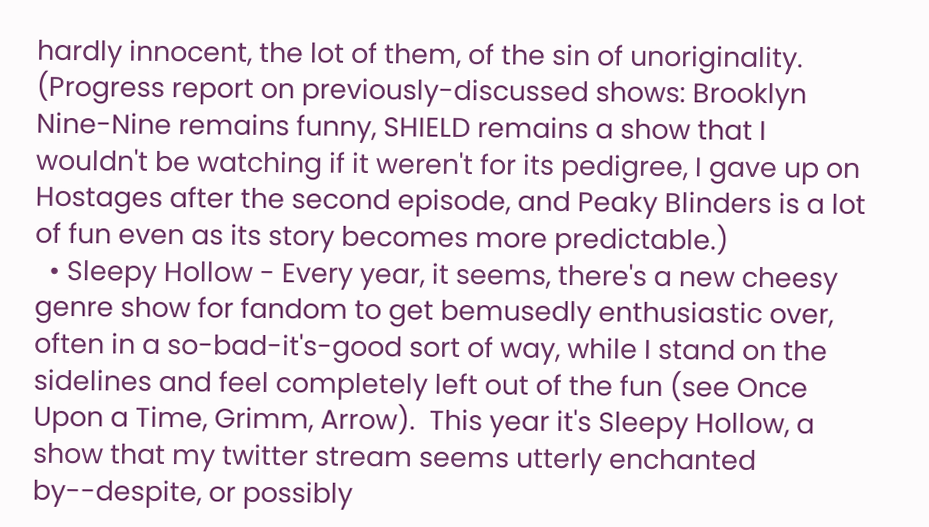hardly innocent, the lot of them, of the sin of unoriginality.  (Progress report on previously-discussed shows: Brooklyn Nine-Nine remains funny, SHIELD remains a show that I wouldn't be watching if it weren't for its pedigree, I gave up on Hostages after the second episode, and Peaky Blinders is a lot of fun even as its story becomes more predictable.)
  • Sleepy Hollow - Every year, it seems, there's a new cheesy genre show for fandom to get bemusedly enthusiastic over, often in a so-bad-it's-good sort of way, while I stand on the sidelines and feel completely left out of the fun (see Once Upon a Time, Grimm, Arrow).  This year it's Sleepy Hollow, a show that my twitter stream seems utterly enchanted by--despite, or possibly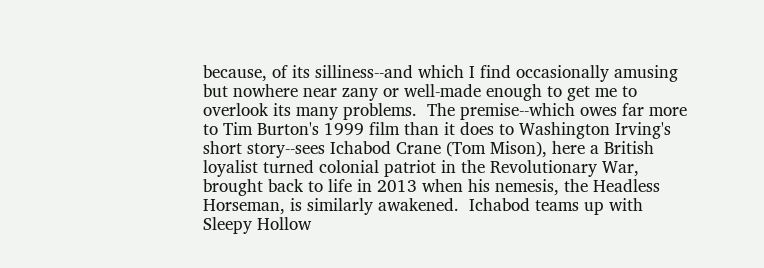because, of its silliness--and which I find occasionally amusing but nowhere near zany or well-made enough to get me to overlook its many problems.  The premise--which owes far more to Tim Burton's 1999 film than it does to Washington Irving's short story--sees Ichabod Crane (Tom Mison), here a British loyalist turned colonial patriot in the Revolutionary War, brought back to life in 2013 when his nemesis, the Headless Horseman, is similarly awakened.  Ichabod teams up with Sleepy Hollow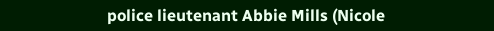police lieutenant Abbie Mills (Nicole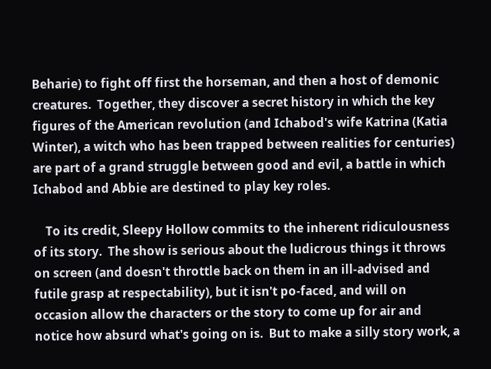Beharie) to fight off first the horseman, and then a host of demonic creatures.  Together, they discover a secret history in which the key figures of the American revolution (and Ichabod's wife Katrina (Katia Winter), a witch who has been trapped between realities for centuries) are part of a grand struggle between good and evil, a battle in which Ichabod and Abbie are destined to play key roles.

    To its credit, Sleepy Hollow commits to the inherent ridiculousness of its story.  The show is serious about the ludicrous things it throws on screen (and doesn't throttle back on them in an ill-advised and futile grasp at respectability), but it isn't po-faced, and will on occasion allow the characters or the story to come up for air and notice how absurd what's going on is.  But to make a silly story work, a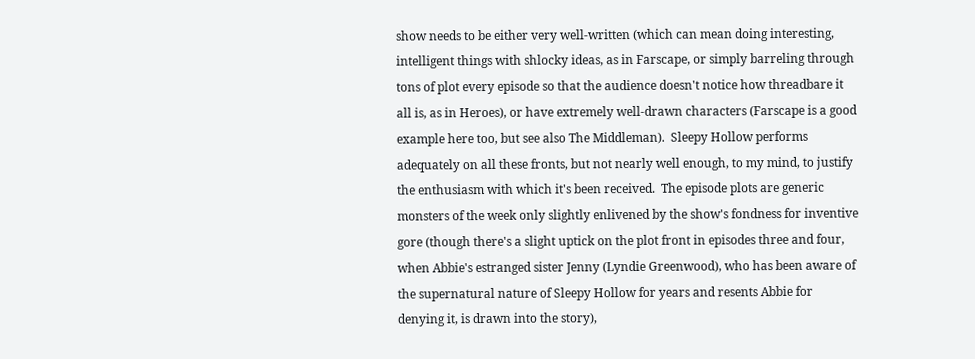show needs to be either very well-written (which can mean doing interesting, intelligent things with shlocky ideas, as in Farscape, or simply barreling through tons of plot every episode so that the audience doesn't notice how threadbare it all is, as in Heroes), or have extremely well-drawn characters (Farscape is a good example here too, but see also The Middleman).  Sleepy Hollow performs adequately on all these fronts, but not nearly well enough, to my mind, to justify the enthusiasm with which it's been received.  The episode plots are generic monsters of the week only slightly enlivened by the show's fondness for inventive gore (though there's a slight uptick on the plot front in episodes three and four, when Abbie's estranged sister Jenny (Lyndie Greenwood), who has been aware of the supernatural nature of Sleepy Hollow for years and resents Abbie for denying it, is drawn into the story),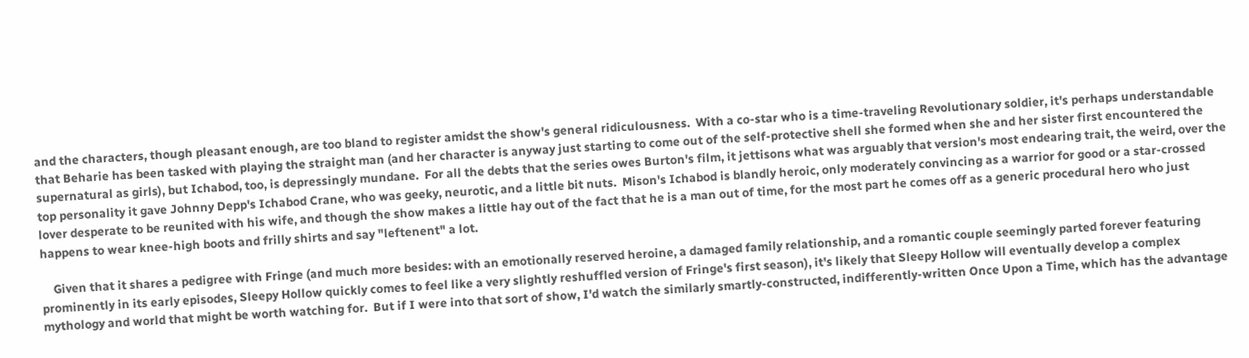and the characters, though pleasant enough, are too bland to register amidst the show's general ridiculousness.  With a co-star who is a time-traveling Revolutionary soldier, it's perhaps understandable that Beharie has been tasked with playing the straight man (and her character is anyway just starting to come out of the self-protective shell she formed when she and her sister first encountered the supernatural as girls), but Ichabod, too, is depressingly mundane.  For all the debts that the series owes Burton's film, it jettisons what was arguably that version's most endearing trait, the weird, over the top personality it gave Johnny Depp's Ichabod Crane, who was geeky, neurotic, and a little bit nuts.  Mison's Ichabod is blandly heroic, only moderately convincing as a warrior for good or a star-crossed lover desperate to be reunited with his wife, and though the show makes a little hay out of the fact that he is a man out of time, for the most part he comes off as a generic procedural hero who just happens to wear knee-high boots and frilly shirts and say "leftenent" a lot.

    Given that it shares a pedigree with Fringe (and much more besides: with an emotionally reserved heroine, a damaged family relationship, and a romantic couple seemingly parted forever featuring prominently in its early episodes, Sleepy Hollow quickly comes to feel like a very slightly reshuffled version of Fringe's first season), it's likely that Sleepy Hollow will eventually develop a complex mythology and world that might be worth watching for.  But if I were into that sort of show, I'd watch the similarly smartly-constructed, indifferently-written Once Upon a Time, which has the advantage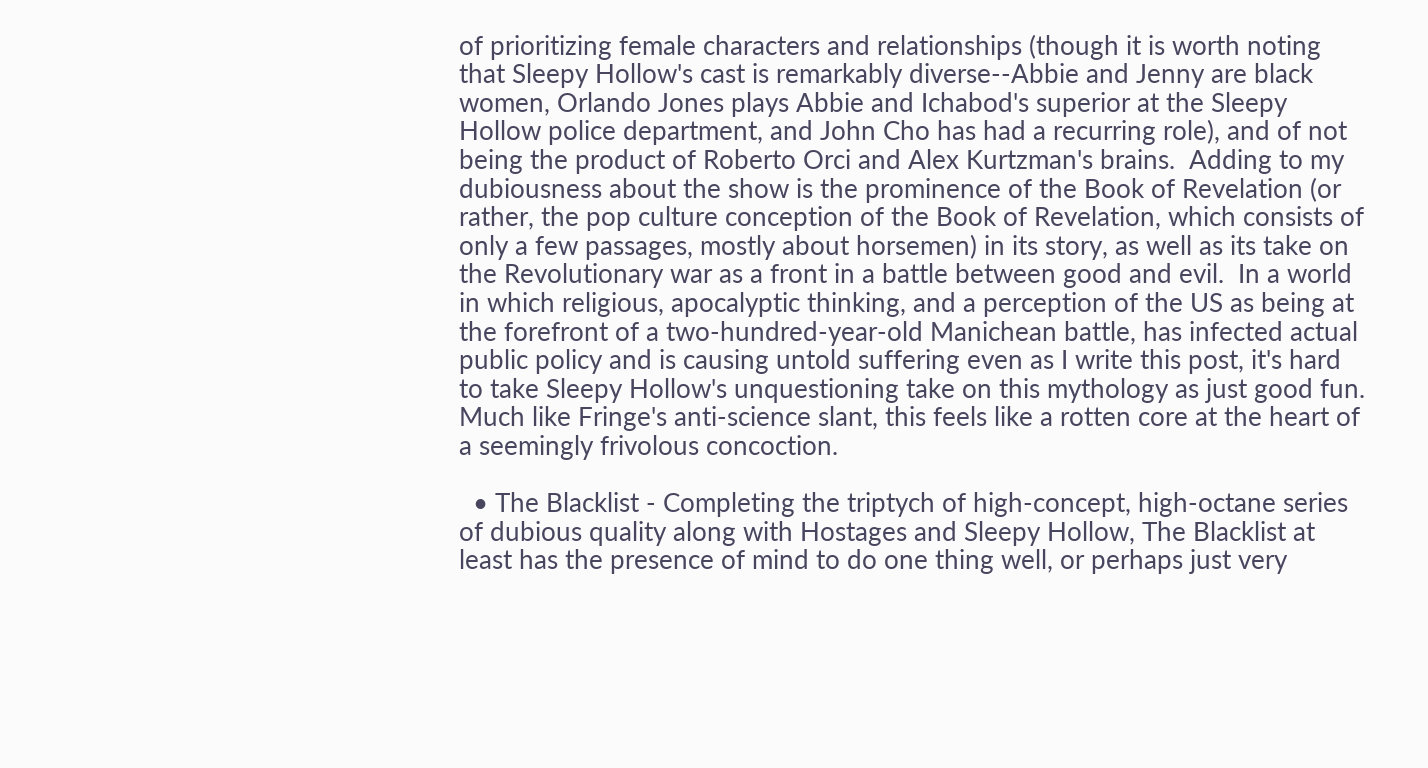of prioritizing female characters and relationships (though it is worth noting that Sleepy Hollow's cast is remarkably diverse--Abbie and Jenny are black women, Orlando Jones plays Abbie and Ichabod's superior at the Sleepy Hollow police department, and John Cho has had a recurring role), and of not being the product of Roberto Orci and Alex Kurtzman's brains.  Adding to my dubiousness about the show is the prominence of the Book of Revelation (or rather, the pop culture conception of the Book of Revelation, which consists of only a few passages, mostly about horsemen) in its story, as well as its take on the Revolutionary war as a front in a battle between good and evil.  In a world in which religious, apocalyptic thinking, and a perception of the US as being at the forefront of a two-hundred-year-old Manichean battle, has infected actual public policy and is causing untold suffering even as I write this post, it's hard to take Sleepy Hollow's unquestioning take on this mythology as just good fun.  Much like Fringe's anti-science slant, this feels like a rotten core at the heart of a seemingly frivolous concoction.

  • The Blacklist - Completing the triptych of high-concept, high-octane series of dubious quality along with Hostages and Sleepy Hollow, The Blacklist at least has the presence of mind to do one thing well, or perhaps just very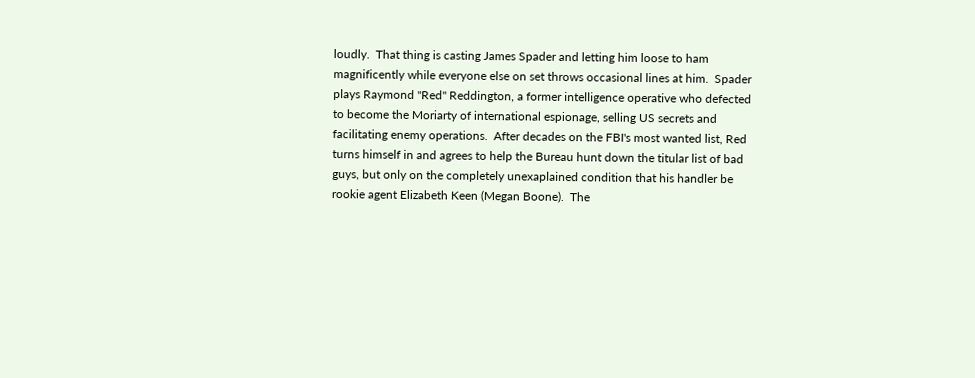loudly.  That thing is casting James Spader and letting him loose to ham magnificently while everyone else on set throws occasional lines at him.  Spader plays Raymond "Red" Reddington, a former intelligence operative who defected to become the Moriarty of international espionage, selling US secrets and facilitating enemy operations.  After decades on the FBI's most wanted list, Red turns himself in and agrees to help the Bureau hunt down the titular list of bad guys, but only on the completely unexaplained condition that his handler be rookie agent Elizabeth Keen (Megan Boone).  The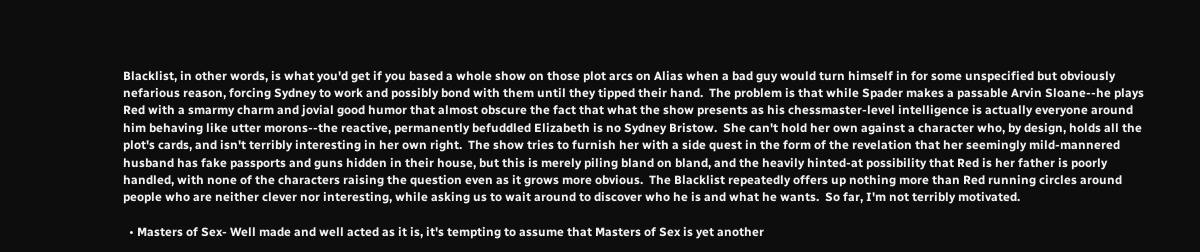Blacklist, in other words, is what you'd get if you based a whole show on those plot arcs on Alias when a bad guy would turn himself in for some unspecified but obviously nefarious reason, forcing Sydney to work and possibly bond with them until they tipped their hand.  The problem is that while Spader makes a passable Arvin Sloane--he plays Red with a smarmy charm and jovial good humor that almost obscure the fact that what the show presents as his chessmaster-level intelligence is actually everyone around him behaving like utter morons--the reactive, permanently befuddled Elizabeth is no Sydney Bristow.  She can't hold her own against a character who, by design, holds all the plot's cards, and isn't terribly interesting in her own right.  The show tries to furnish her with a side quest in the form of the revelation that her seemingly mild-mannered husband has fake passports and guns hidden in their house, but this is merely piling bland on bland, and the heavily hinted-at possibility that Red is her father is poorly handled, with none of the characters raising the question even as it grows more obvious.  The Blacklist repeatedly offers up nothing more than Red running circles around people who are neither clever nor interesting, while asking us to wait around to discover who he is and what he wants.  So far, I'm not terribly motivated.

  • Masters of Sex- Well made and well acted as it is, it's tempting to assume that Masters of Sex is yet another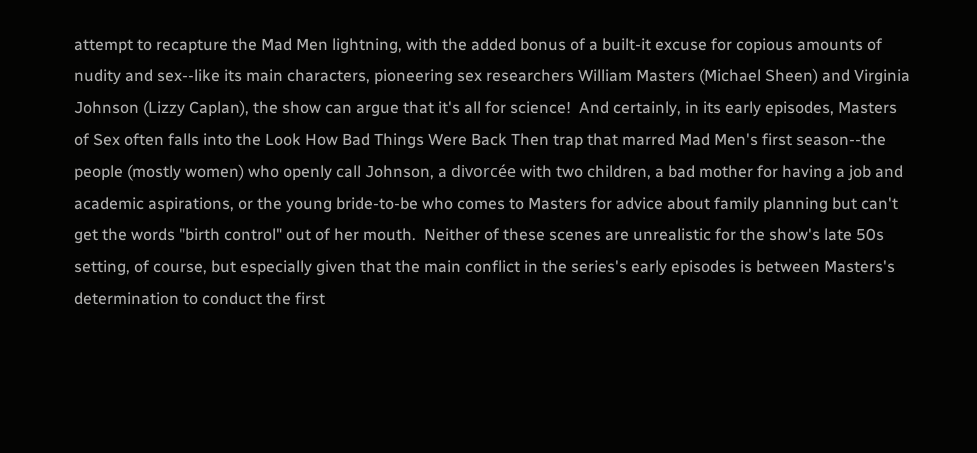attempt to recapture the Mad Men lightning, with the added bonus of a built-it excuse for copious amounts of nudity and sex--like its main characters, pioneering sex researchers William Masters (Michael Sheen) and Virginia Johnson (Lizzy Caplan), the show can argue that it's all for science!  And certainly, in its early episodes, Masters of Sex often falls into the Look How Bad Things Were Back Then trap that marred Mad Men's first season--the people (mostly women) who openly call Johnson, a divorcée with two children, a bad mother for having a job and academic aspirations, or the young bride-to-be who comes to Masters for advice about family planning but can't get the words "birth control" out of her mouth.  Neither of these scenes are unrealistic for the show's late 50s setting, of course, but especially given that the main conflict in the series's early episodes is between Masters's determination to conduct the first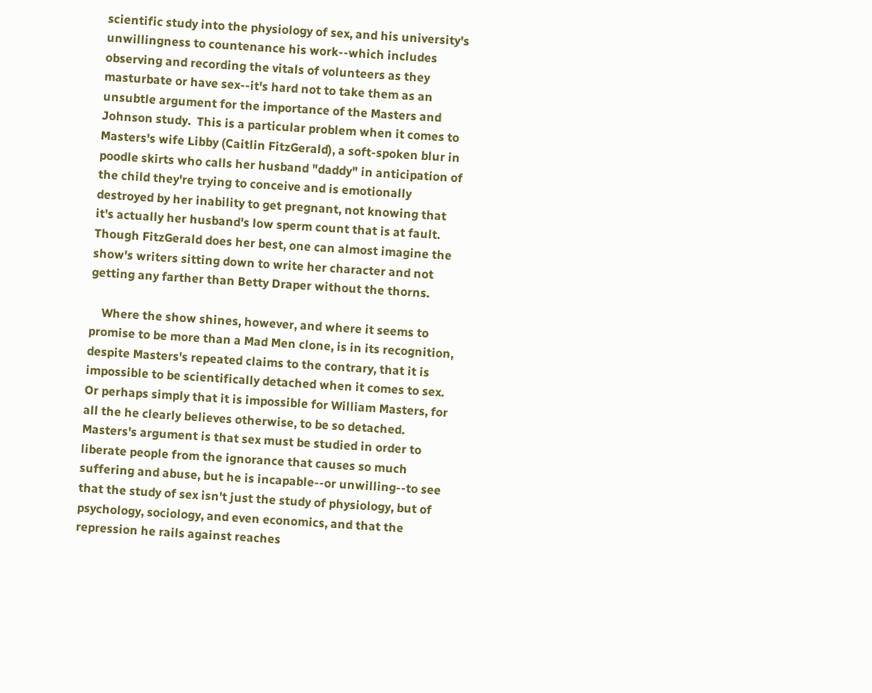scientific study into the physiology of sex, and his university's unwillingness to countenance his work--which includes observing and recording the vitals of volunteers as they masturbate or have sex--it's hard not to take them as an unsubtle argument for the importance of the Masters and Johnson study.  This is a particular problem when it comes to Masters's wife Libby (Caitlin FitzGerald), a soft-spoken blur in poodle skirts who calls her husband "daddy" in anticipation of the child they're trying to conceive and is emotionally destroyed by her inability to get pregnant, not knowing that it's actually her husband's low sperm count that is at fault.  Though FitzGerald does her best, one can almost imagine the show's writers sitting down to write her character and not getting any farther than Betty Draper without the thorns.

    Where the show shines, however, and where it seems to promise to be more than a Mad Men clone, is in its recognition, despite Masters's repeated claims to the contrary, that it is impossible to be scientifically detached when it comes to sex.  Or perhaps simply that it is impossible for William Masters, for all the he clearly believes otherwise, to be so detached.  Masters's argument is that sex must be studied in order to liberate people from the ignorance that causes so much suffering and abuse, but he is incapable--or unwilling--to see that the study of sex isn't just the study of physiology, but of psychology, sociology, and even economics, and that the repression he rails against reaches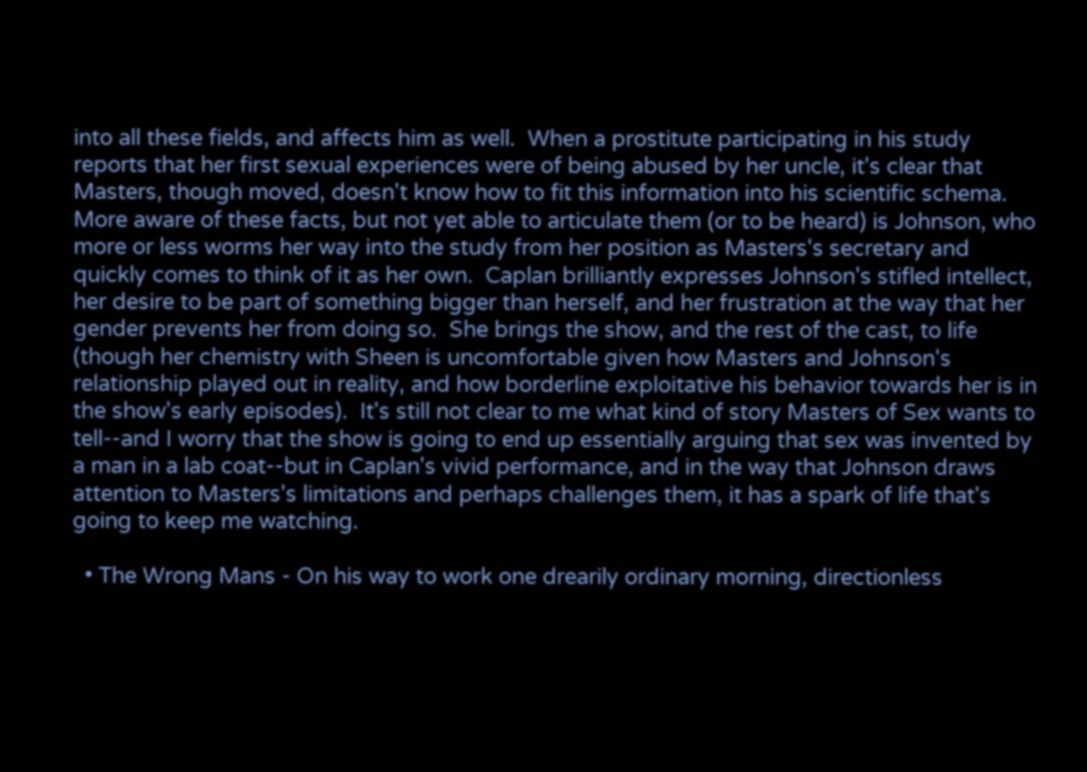into all these fields, and affects him as well.  When a prostitute participating in his study reports that her first sexual experiences were of being abused by her uncle, it's clear that Masters, though moved, doesn't know how to fit this information into his scientific schema.  More aware of these facts, but not yet able to articulate them (or to be heard) is Johnson, who more or less worms her way into the study from her position as Masters's secretary and quickly comes to think of it as her own.  Caplan brilliantly expresses Johnson's stifled intellect, her desire to be part of something bigger than herself, and her frustration at the way that her gender prevents her from doing so.  She brings the show, and the rest of the cast, to life (though her chemistry with Sheen is uncomfortable given how Masters and Johnson's relationship played out in reality, and how borderline exploitative his behavior towards her is in the show's early episodes).  It's still not clear to me what kind of story Masters of Sex wants to tell--and I worry that the show is going to end up essentially arguing that sex was invented by a man in a lab coat--but in Caplan's vivid performance, and in the way that Johnson draws attention to Masters's limitations and perhaps challenges them, it has a spark of life that's going to keep me watching.

  • The Wrong Mans - On his way to work one drearily ordinary morning, directionless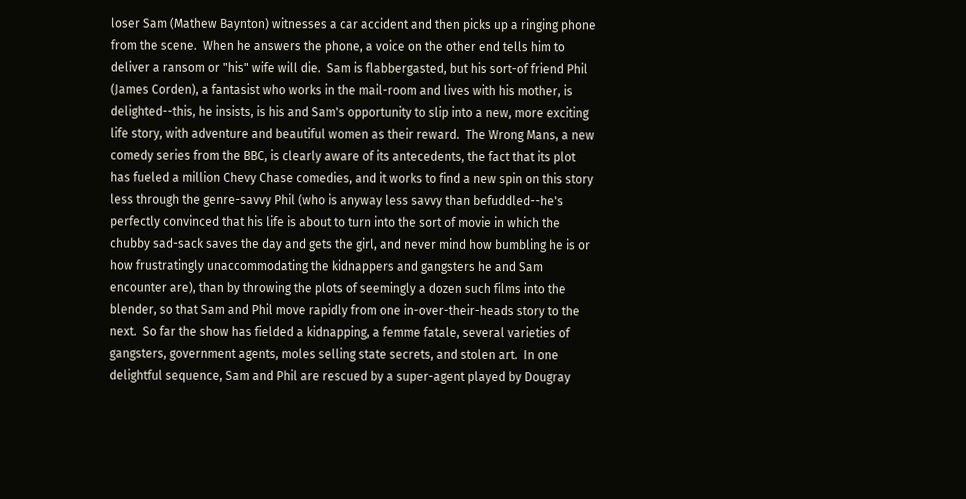loser Sam (Mathew Baynton) witnesses a car accident and then picks up a ringing phone from the scene.  When he answers the phone, a voice on the other end tells him to deliver a ransom or "his" wife will die.  Sam is flabbergasted, but his sort-of friend Phil (James Corden), a fantasist who works in the mail-room and lives with his mother, is delighted--this, he insists, is his and Sam's opportunity to slip into a new, more exciting life story, with adventure and beautiful women as their reward.  The Wrong Mans, a new comedy series from the BBC, is clearly aware of its antecedents, the fact that its plot has fueled a million Chevy Chase comedies, and it works to find a new spin on this story less through the genre-savvy Phil (who is anyway less savvy than befuddled--he's perfectly convinced that his life is about to turn into the sort of movie in which the chubby sad-sack saves the day and gets the girl, and never mind how bumbling he is or how frustratingly unaccommodating the kidnappers and gangsters he and Sam encounter are), than by throwing the plots of seemingly a dozen such films into the blender, so that Sam and Phil move rapidly from one in-over-their-heads story to the next.  So far the show has fielded a kidnapping, a femme fatale, several varieties of gangsters, government agents, moles selling state secrets, and stolen art.  In one delightful sequence, Sam and Phil are rescued by a super-agent played by Dougray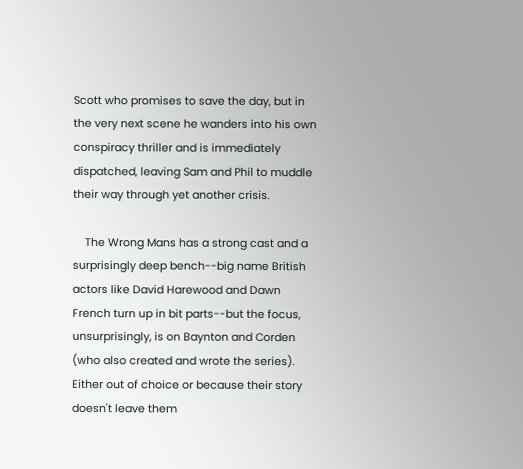Scott who promises to save the day, but in the very next scene he wanders into his own conspiracy thriller and is immediately dispatched, leaving Sam and Phil to muddle their way through yet another crisis.

    The Wrong Mans has a strong cast and a surprisingly deep bench--big name British actors like David Harewood and Dawn French turn up in bit parts--but the focus, unsurprisingly, is on Baynton and Corden (who also created and wrote the series).  Either out of choice or because their story doesn't leave them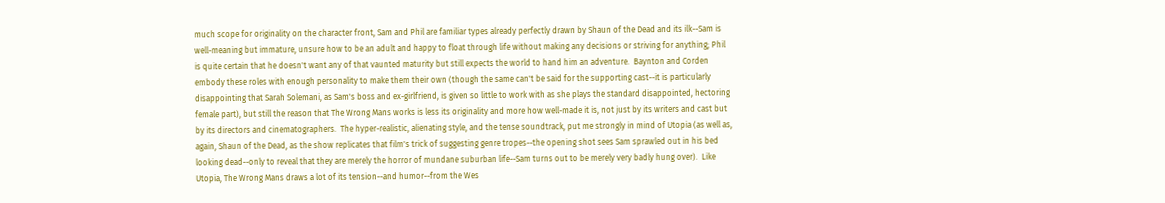much scope for originality on the character front, Sam and Phil are familiar types already perfectly drawn by Shaun of the Dead and its ilk--Sam is well-meaning but immature, unsure how to be an adult and happy to float through life without making any decisions or striving for anything; Phil is quite certain that he doesn't want any of that vaunted maturity but still expects the world to hand him an adventure.  Baynton and Corden embody these roles with enough personality to make them their own (though the same can't be said for the supporting cast--it is particularly disappointing that Sarah Solemani, as Sam's boss and ex-girlfriend, is given so little to work with as she plays the standard disappointed, hectoring female part), but still the reason that The Wrong Mans works is less its originality and more how well-made it is, not just by its writers and cast but by its directors and cinematographers.  The hyper-realistic, alienating style, and the tense soundtrack, put me strongly in mind of Utopia (as well as, again, Shaun of the Dead, as the show replicates that film's trick of suggesting genre tropes--the opening shot sees Sam sprawled out in his bed looking dead--only to reveal that they are merely the horror of mundane suburban life--Sam turns out to be merely very badly hung over).  Like Utopia, The Wrong Mans draws a lot of its tension--and humor--from the Wes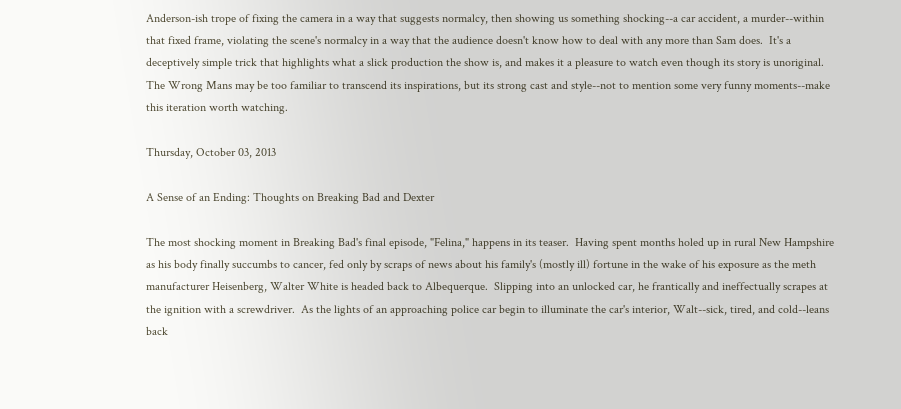Anderson-ish trope of fixing the camera in a way that suggests normalcy, then showing us something shocking--a car accident, a murder--within that fixed frame, violating the scene's normalcy in a way that the audience doesn't know how to deal with any more than Sam does.  It's a deceptively simple trick that highlights what a slick production the show is, and makes it a pleasure to watch even though its story is unoriginal.  The Wrong Mans may be too familiar to transcend its inspirations, but its strong cast and style--not to mention some very funny moments--make this iteration worth watching.

Thursday, October 03, 2013

A Sense of an Ending: Thoughts on Breaking Bad and Dexter

The most shocking moment in Breaking Bad's final episode, "Felina," happens in its teaser.  Having spent months holed up in rural New Hampshire as his body finally succumbs to cancer, fed only by scraps of news about his family's (mostly ill) fortune in the wake of his exposure as the meth manufacturer Heisenberg, Walter White is headed back to Albequerque.  Slipping into an unlocked car, he frantically and ineffectually scrapes at the ignition with a screwdriver.  As the lights of an approaching police car begin to illuminate the car's interior, Walt--sick, tired, and cold--leans back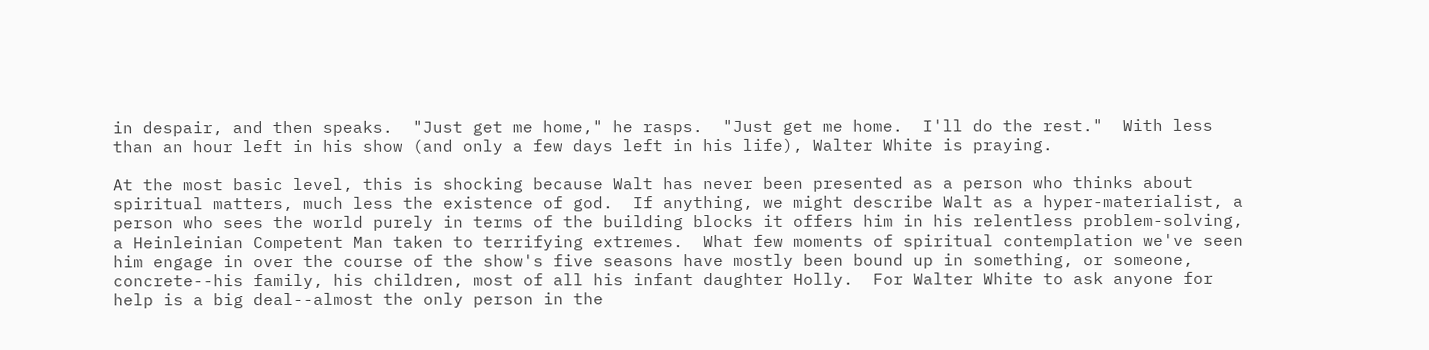in despair, and then speaks.  "Just get me home," he rasps.  "Just get me home.  I'll do the rest."  With less than an hour left in his show (and only a few days left in his life), Walter White is praying.

At the most basic level, this is shocking because Walt has never been presented as a person who thinks about spiritual matters, much less the existence of god.  If anything, we might describe Walt as a hyper-materialist, a person who sees the world purely in terms of the building blocks it offers him in his relentless problem-solving, a Heinleinian Competent Man taken to terrifying extremes.  What few moments of spiritual contemplation we've seen him engage in over the course of the show's five seasons have mostly been bound up in something, or someone, concrete--his family, his children, most of all his infant daughter Holly.  For Walter White to ask anyone for help is a big deal--almost the only person in the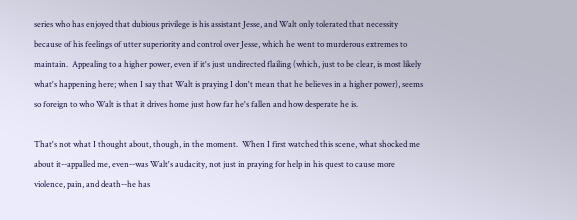series who has enjoyed that dubious privilege is his assistant Jesse, and Walt only tolerated that necessity because of his feelings of utter superiority and control over Jesse, which he went to murderous extremes to maintain.  Appealing to a higher power, even if it's just undirected flailing (which, just to be clear, is most likely what's happening here; when I say that Walt is praying I don't mean that he believes in a higher power), seems so foreign to who Walt is that it drives home just how far he's fallen and how desperate he is.

That's not what I thought about, though, in the moment.  When I first watched this scene, what shocked me about it--appalled me, even--was Walt's audacity, not just in praying for help in his quest to cause more violence, pain, and death--he has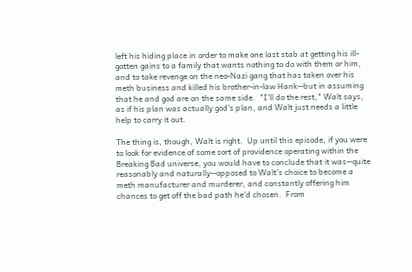left his hiding place in order to make one last stab at getting his ill-gotten gains to a family that wants nothing to do with them or him, and to take revenge on the neo-Nazi gang that has taken over his meth business and killed his brother-in-law Hank--but in assuming that he and god are on the same side.  "I'll do the rest," Walt says, as if his plan was actually god's plan, and Walt just needs a little help to carry it out.

The thing is, though, Walt is right.  Up until this episode, if you were to look for evidence of some sort of providence operating within the Breaking Bad universe, you would have to conclude that it was--quite reasonably and naturally--opposed to Walt's choice to become a meth manufacturer and murderer, and constantly offering him chances to get off the bad path he'd chosen.  From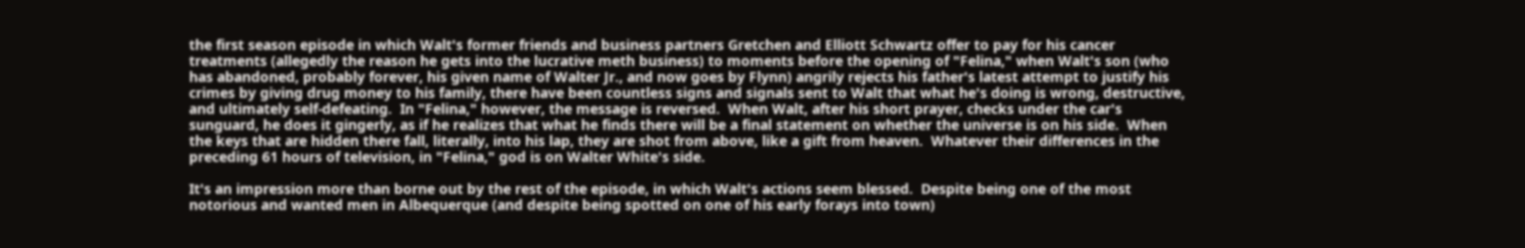the first season episode in which Walt's former friends and business partners Gretchen and Elliott Schwartz offer to pay for his cancer treatments (allegedly the reason he gets into the lucrative meth business) to moments before the opening of "Felina," when Walt's son (who has abandoned, probably forever, his given name of Walter Jr., and now goes by Flynn) angrily rejects his father's latest attempt to justify his crimes by giving drug money to his family, there have been countless signs and signals sent to Walt that what he's doing is wrong, destructive, and ultimately self-defeating.  In "Felina," however, the message is reversed.  When Walt, after his short prayer, checks under the car's sunguard, he does it gingerly, as if he realizes that what he finds there will be a final statement on whether the universe is on his side.  When the keys that are hidden there fall, literally, into his lap, they are shot from above, like a gift from heaven.  Whatever their differences in the preceding 61 hours of television, in "Felina," god is on Walter White's side.

It's an impression more than borne out by the rest of the episode, in which Walt's actions seem blessed.  Despite being one of the most notorious and wanted men in Albequerque (and despite being spotted on one of his early forays into town)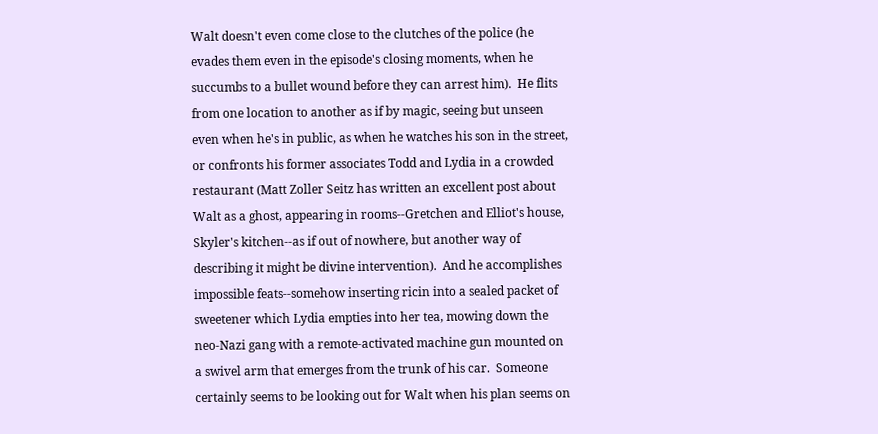Walt doesn't even come close to the clutches of the police (he evades them even in the episode's closing moments, when he succumbs to a bullet wound before they can arrest him).  He flits from one location to another as if by magic, seeing but unseen even when he's in public, as when he watches his son in the street, or confronts his former associates Todd and Lydia in a crowded restaurant (Matt Zoller Seitz has written an excellent post about Walt as a ghost, appearing in rooms--Gretchen and Elliot's house, Skyler's kitchen--as if out of nowhere, but another way of describing it might be divine intervention).  And he accomplishes impossible feats--somehow inserting ricin into a sealed packet of sweetener which Lydia empties into her tea, mowing down the neo-Nazi gang with a remote-activated machine gun mounted on a swivel arm that emerges from the trunk of his car.  Someone certainly seems to be looking out for Walt when his plan seems on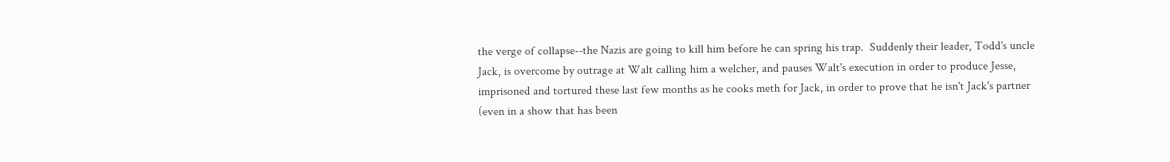the verge of collapse--the Nazis are going to kill him before he can spring his trap.  Suddenly their leader, Todd's uncle Jack, is overcome by outrage at Walt calling him a welcher, and pauses Walt's execution in order to produce Jesse, imprisoned and tortured these last few months as he cooks meth for Jack, in order to prove that he isn't Jack's partner (even in a show that has been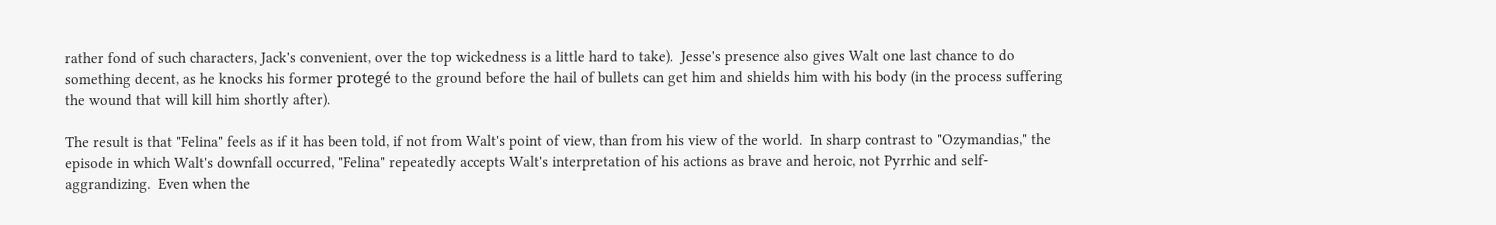rather fond of such characters, Jack's convenient, over the top wickedness is a little hard to take).  Jesse's presence also gives Walt one last chance to do something decent, as he knocks his former protegé to the ground before the hail of bullets can get him and shields him with his body (in the process suffering the wound that will kill him shortly after).

The result is that "Felina" feels as if it has been told, if not from Walt's point of view, than from his view of the world.  In sharp contrast to "Ozymandias," the episode in which Walt's downfall occurred, "Felina" repeatedly accepts Walt's interpretation of his actions as brave and heroic, not Pyrrhic and self-aggrandizing.  Even when the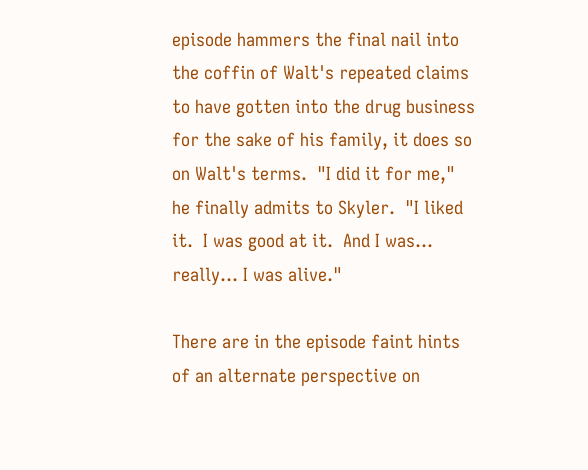episode hammers the final nail into the coffin of Walt's repeated claims to have gotten into the drug business for the sake of his family, it does so on Walt's terms.  "I did it for me," he finally admits to Skyler.  "I liked it.  I was good at it.  And I was... really... I was alive."

There are in the episode faint hints of an alternate perspective on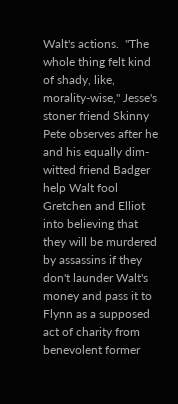Walt's actions.  "The whole thing felt kind of shady, like, morality-wise," Jesse's stoner friend Skinny Pete observes after he and his equally dim-witted friend Badger help Walt fool Gretchen and Elliot into believing that they will be murdered by assassins if they don't launder Walt's money and pass it to Flynn as a supposed act of charity from benevolent former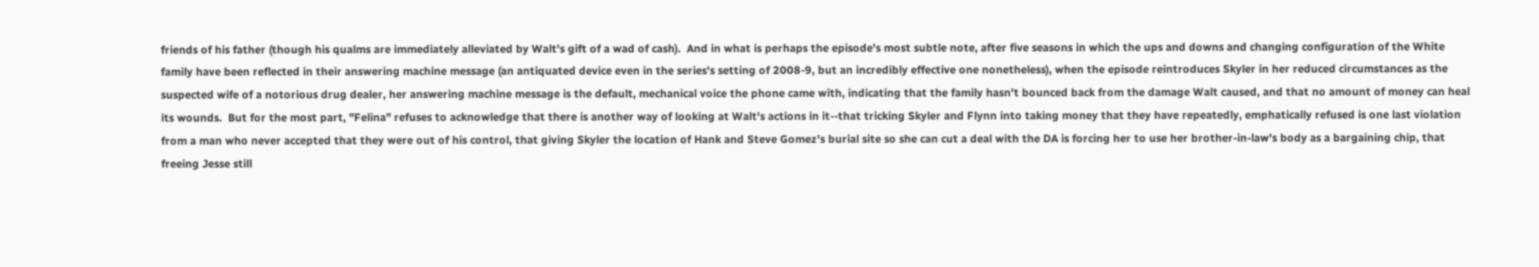friends of his father (though his qualms are immediately alleviated by Walt's gift of a wad of cash).  And in what is perhaps the episode's most subtle note, after five seasons in which the ups and downs and changing configuration of the White family have been reflected in their answering machine message (an antiquated device even in the series's setting of 2008-9, but an incredibly effective one nonetheless), when the episode reintroduces Skyler in her reduced circumstances as the suspected wife of a notorious drug dealer, her answering machine message is the default, mechanical voice the phone came with, indicating that the family hasn't bounced back from the damage Walt caused, and that no amount of money can heal its wounds.  But for the most part, "Felina" refuses to acknowledge that there is another way of looking at Walt's actions in it--that tricking Skyler and Flynn into taking money that they have repeatedly, emphatically refused is one last violation from a man who never accepted that they were out of his control, that giving Skyler the location of Hank and Steve Gomez's burial site so she can cut a deal with the DA is forcing her to use her brother-in-law's body as a bargaining chip, that freeing Jesse still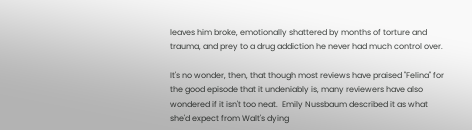leaves him broke, emotionally shattered by months of torture and trauma, and prey to a drug addiction he never had much control over.

It's no wonder, then, that though most reviews have praised "Felina" for the good episode that it undeniably is, many reviewers have also wondered if it isn't too neat.  Emily Nussbaum described it as what she'd expect from Walt's dying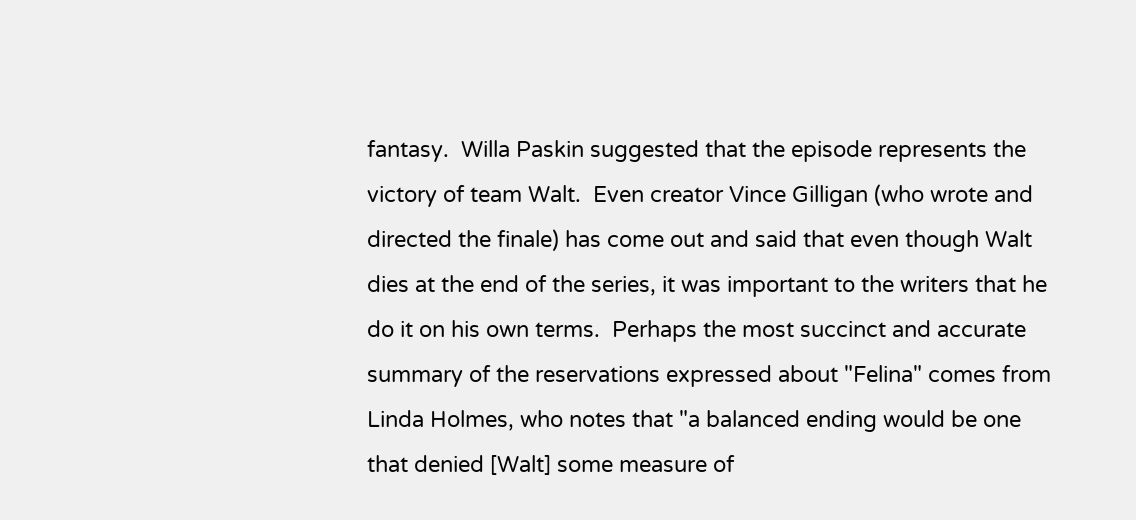fantasy.  Willa Paskin suggested that the episode represents the victory of team Walt.  Even creator Vince Gilligan (who wrote and directed the finale) has come out and said that even though Walt dies at the end of the series, it was important to the writers that he do it on his own terms.  Perhaps the most succinct and accurate summary of the reservations expressed about "Felina" comes from Linda Holmes, who notes that "a balanced ending would be one that denied [Walt] some measure of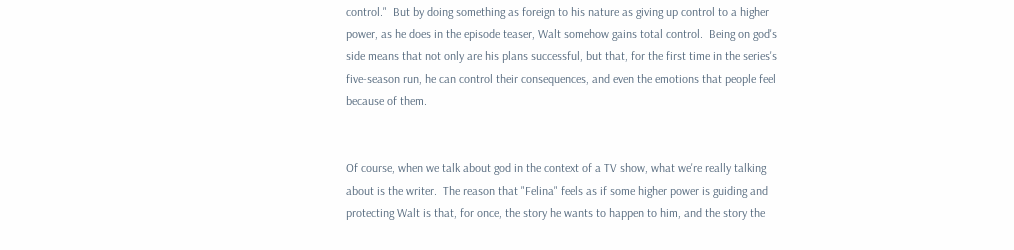control."  But by doing something as foreign to his nature as giving up control to a higher power, as he does in the episode teaser, Walt somehow gains total control.  Being on god's side means that not only are his plans successful, but that, for the first time in the series's five-season run, he can control their consequences, and even the emotions that people feel because of them.


Of course, when we talk about god in the context of a TV show, what we're really talking about is the writer.  The reason that "Felina" feels as if some higher power is guiding and protecting Walt is that, for once, the story he wants to happen to him, and the story the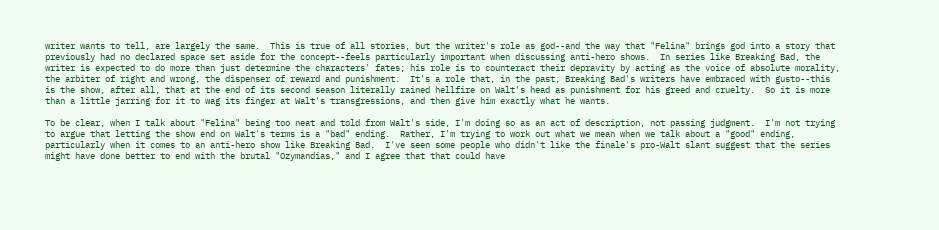writer wants to tell, are largely the same.  This is true of all stories, but the writer's role as god--and the way that "Felina" brings god into a story that previously had no declared space set aside for the concept--feels particularly important when discussing anti-hero shows.  In series like Breaking Bad, the writer is expected to do more than just determine the characters' fates; his role is to counteract their depravity by acting as the voice of absolute morality, the arbiter of right and wrong, the dispenser of reward and punishment.  It's a role that, in the past, Breaking Bad's writers have embraced with gusto--this is the show, after all, that at the end of its second season literally rained hellfire on Walt's head as punishment for his greed and cruelty.  So it is more than a little jarring for it to wag its finger at Walt's transgressions, and then give him exactly what he wants.

To be clear, when I talk about "Felina" being too neat and told from Walt's side, I'm doing so as an act of description, not passing judgment.  I'm not trying to argue that letting the show end on Walt's terms is a "bad" ending.  Rather, I'm trying to work out what we mean when we talk about a "good" ending, particularly when it comes to an anti-hero show like Breaking Bad.  I've seen some people who didn't like the finale's pro-Walt slant suggest that the series might have done better to end with the brutal "Ozymandias," and I agree that that could have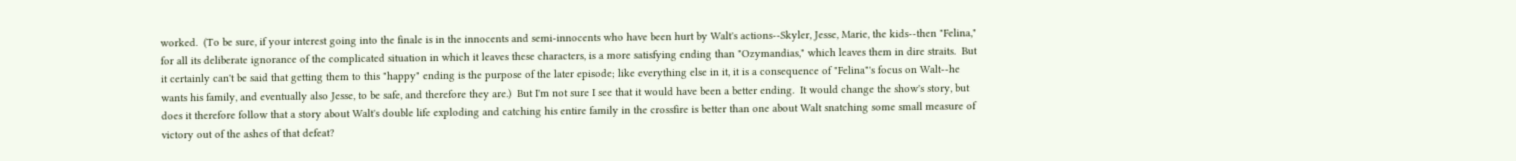worked.  (To be sure, if your interest going into the finale is in the innocents and semi-innocents who have been hurt by Walt's actions--Skyler, Jesse, Marie, the kids--then "Felina," for all its deliberate ignorance of the complicated situation in which it leaves these characters, is a more satisfying ending than "Ozymandias," which leaves them in dire straits.  But it certainly can't be said that getting them to this "happy" ending is the purpose of the later episode; like everything else in it, it is a consequence of "Felina"'s focus on Walt--he wants his family, and eventually also Jesse, to be safe, and therefore they are.)  But I'm not sure I see that it would have been a better ending.  It would change the show's story, but does it therefore follow that a story about Walt's double life exploding and catching his entire family in the crossfire is better than one about Walt snatching some small measure of victory out of the ashes of that defeat?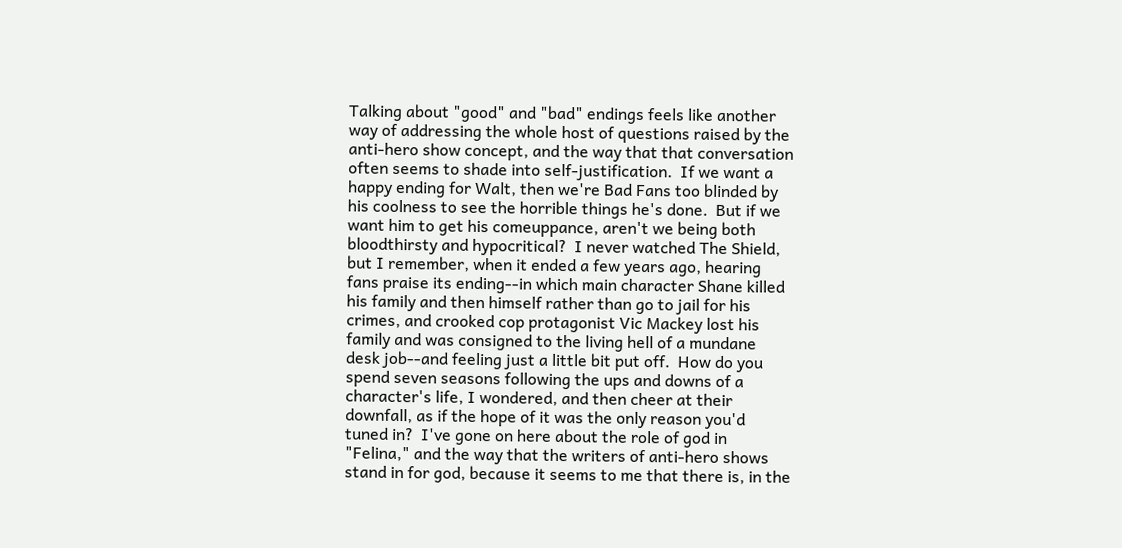Talking about "good" and "bad" endings feels like another way of addressing the whole host of questions raised by the anti-hero show concept, and the way that that conversation often seems to shade into self-justification.  If we want a happy ending for Walt, then we're Bad Fans too blinded by his coolness to see the horrible things he's done.  But if we want him to get his comeuppance, aren't we being both bloodthirsty and hypocritical?  I never watched The Shield, but I remember, when it ended a few years ago, hearing fans praise its ending--in which main character Shane killed his family and then himself rather than go to jail for his crimes, and crooked cop protagonist Vic Mackey lost his family and was consigned to the living hell of a mundane desk job--and feeling just a little bit put off.  How do you spend seven seasons following the ups and downs of a character's life, I wondered, and then cheer at their downfall, as if the hope of it was the only reason you'd tuned in?  I've gone on here about the role of god in "Felina," and the way that the writers of anti-hero shows stand in for god, because it seems to me that there is, in the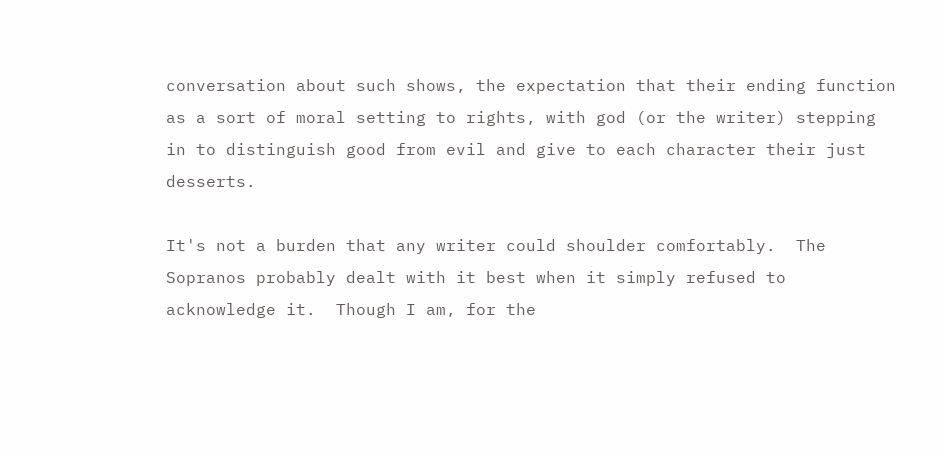conversation about such shows, the expectation that their ending function as a sort of moral setting to rights, with god (or the writer) stepping in to distinguish good from evil and give to each character their just desserts.

It's not a burden that any writer could shoulder comfortably.  The Sopranos probably dealt with it best when it simply refused to acknowledge it.  Though I am, for the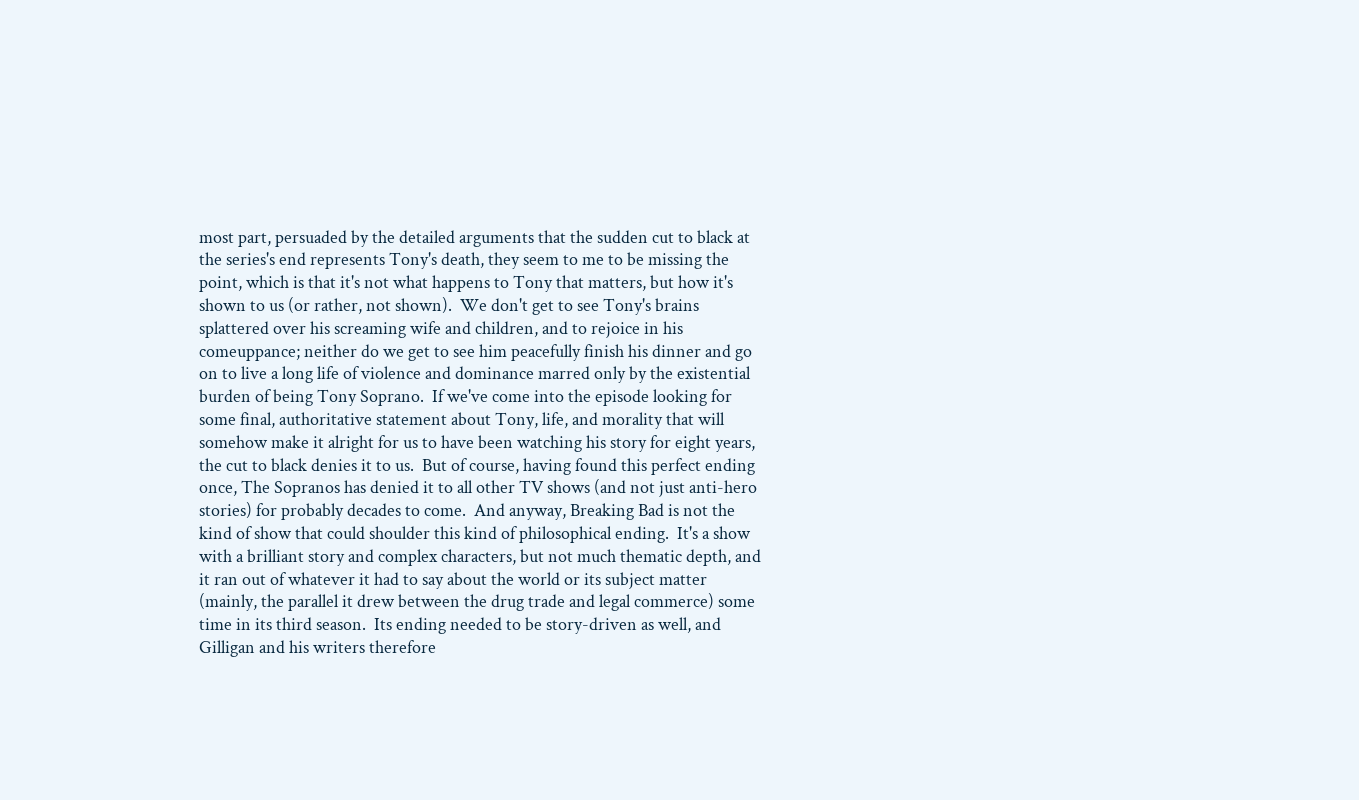most part, persuaded by the detailed arguments that the sudden cut to black at the series's end represents Tony's death, they seem to me to be missing the point, which is that it's not what happens to Tony that matters, but how it's shown to us (or rather, not shown).  We don't get to see Tony's brains splattered over his screaming wife and children, and to rejoice in his comeuppance; neither do we get to see him peacefully finish his dinner and go on to live a long life of violence and dominance marred only by the existential burden of being Tony Soprano.  If we've come into the episode looking for some final, authoritative statement about Tony, life, and morality that will somehow make it alright for us to have been watching his story for eight years, the cut to black denies it to us.  But of course, having found this perfect ending once, The Sopranos has denied it to all other TV shows (and not just anti-hero stories) for probably decades to come.  And anyway, Breaking Bad is not the kind of show that could shoulder this kind of philosophical ending.  It's a show with a brilliant story and complex characters, but not much thematic depth, and it ran out of whatever it had to say about the world or its subject matter (mainly, the parallel it drew between the drug trade and legal commerce) some time in its third season.  Its ending needed to be story-driven as well, and Gilligan and his writers therefore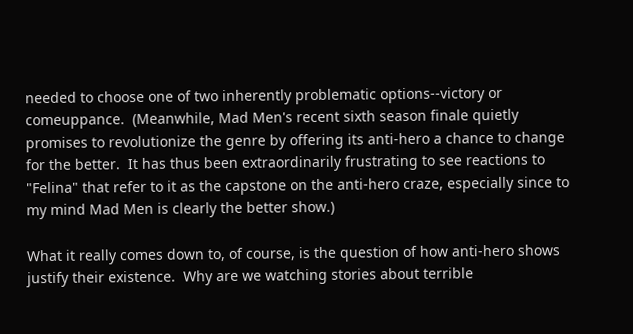needed to choose one of two inherently problematic options--victory or comeuppance.  (Meanwhile, Mad Men's recent sixth season finale quietly promises to revolutionize the genre by offering its anti-hero a chance to change for the better.  It has thus been extraordinarily frustrating to see reactions to "Felina" that refer to it as the capstone on the anti-hero craze, especially since to my mind Mad Men is clearly the better show.)

What it really comes down to, of course, is the question of how anti-hero shows justify their existence.  Why are we watching stories about terrible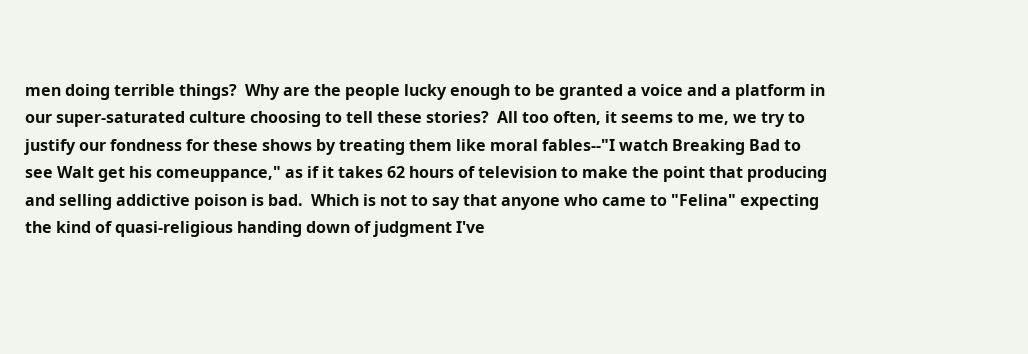men doing terrible things?  Why are the people lucky enough to be granted a voice and a platform in our super-saturated culture choosing to tell these stories?  All too often, it seems to me, we try to justify our fondness for these shows by treating them like moral fables--"I watch Breaking Bad to see Walt get his comeuppance," as if it takes 62 hours of television to make the point that producing and selling addictive poison is bad.  Which is not to say that anyone who came to "Felina" expecting the kind of quasi-religious handing down of judgment I've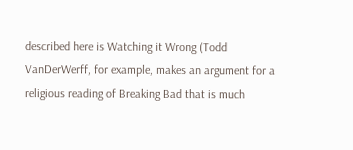described here is Watching it Wrong (Todd VanDerWerff, for example, makes an argument for a religious reading of Breaking Bad that is much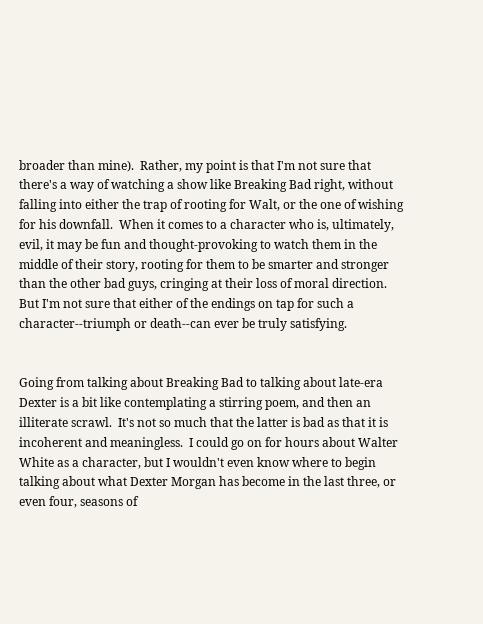broader than mine).  Rather, my point is that I'm not sure that there's a way of watching a show like Breaking Bad right, without falling into either the trap of rooting for Walt, or the one of wishing for his downfall.  When it comes to a character who is, ultimately, evil, it may be fun and thought-provoking to watch them in the middle of their story, rooting for them to be smarter and stronger than the other bad guys, cringing at their loss of moral direction.  But I'm not sure that either of the endings on tap for such a character--triumph or death--can ever be truly satisfying.


Going from talking about Breaking Bad to talking about late-era Dexter is a bit like contemplating a stirring poem, and then an illiterate scrawl.  It's not so much that the latter is bad as that it is incoherent and meaningless.  I could go on for hours about Walter White as a character, but I wouldn't even know where to begin talking about what Dexter Morgan has become in the last three, or even four, seasons of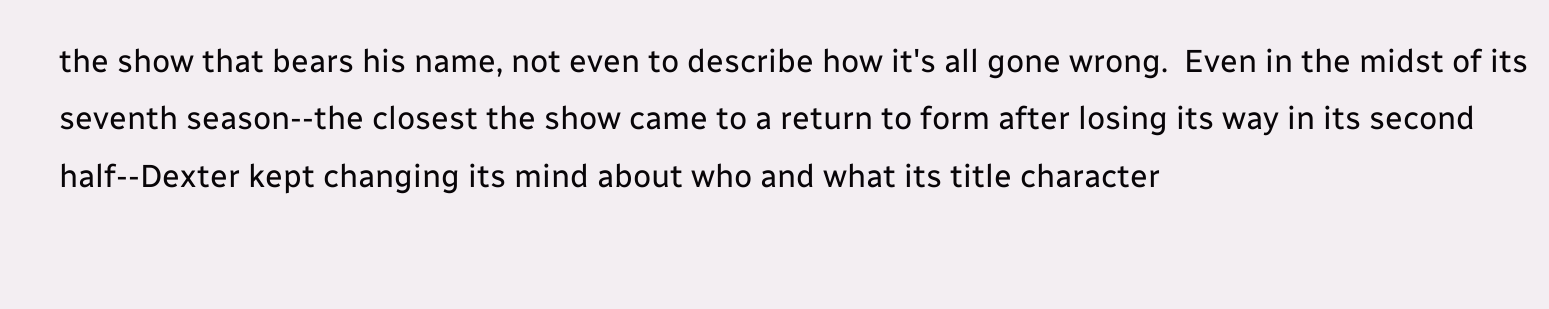the show that bears his name, not even to describe how it's all gone wrong.  Even in the midst of its seventh season--the closest the show came to a return to form after losing its way in its second half--Dexter kept changing its mind about who and what its title character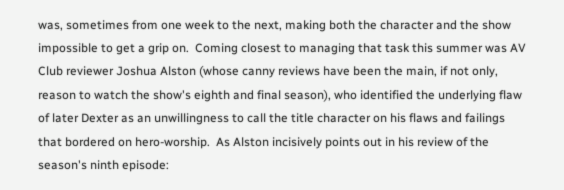was, sometimes from one week to the next, making both the character and the show impossible to get a grip on.  Coming closest to managing that task this summer was AV Club reviewer Joshua Alston (whose canny reviews have been the main, if not only, reason to watch the show's eighth and final season), who identified the underlying flaw of later Dexter as an unwillingness to call the title character on his flaws and failings that bordered on hero-worship.  As Alston incisively points out in his review of the season's ninth episode: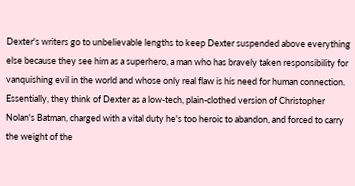Dexter's writers go to unbelievable lengths to keep Dexter suspended above everything else because they see him as a superhero, a man who has bravely taken responsibility for vanquishing evil in the world and whose only real flaw is his need for human connection. Essentially, they think of Dexter as a low-tech, plain-clothed version of Christopher Nolan's Batman, charged with a vital duty he's too heroic to abandon, and forced to carry the weight of the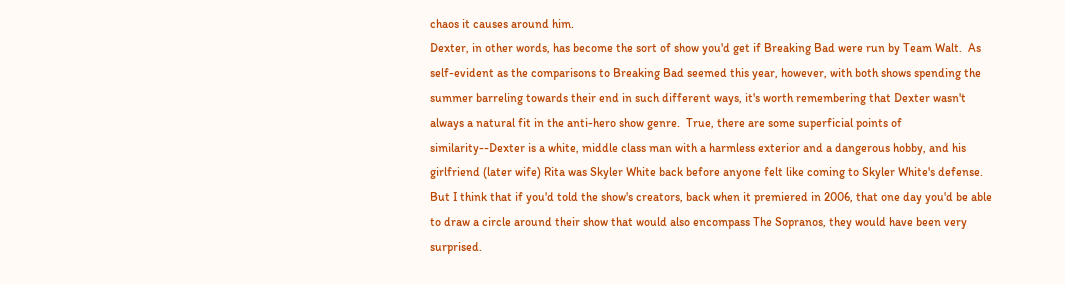chaos it causes around him.
Dexter, in other words, has become the sort of show you'd get if Breaking Bad were run by Team Walt.  As self-evident as the comparisons to Breaking Bad seemed this year, however, with both shows spending the summer barreling towards their end in such different ways, it's worth remembering that Dexter wasn't always a natural fit in the anti-hero show genre.  True, there are some superficial points of similarity--Dexter is a white, middle class man with a harmless exterior and a dangerous hobby, and his girlfriend (later wife) Rita was Skyler White back before anyone felt like coming to Skyler White's defense.  But I think that if you'd told the show's creators, back when it premiered in 2006, that one day you'd be able to draw a circle around their show that would also encompass The Sopranos, they would have been very surprised.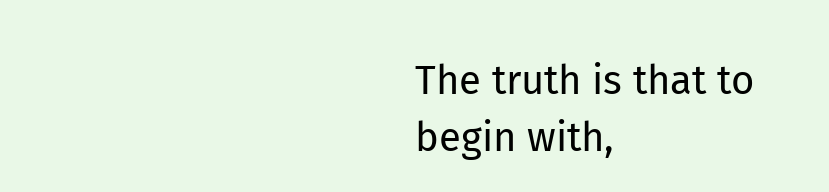The truth is that to begin with,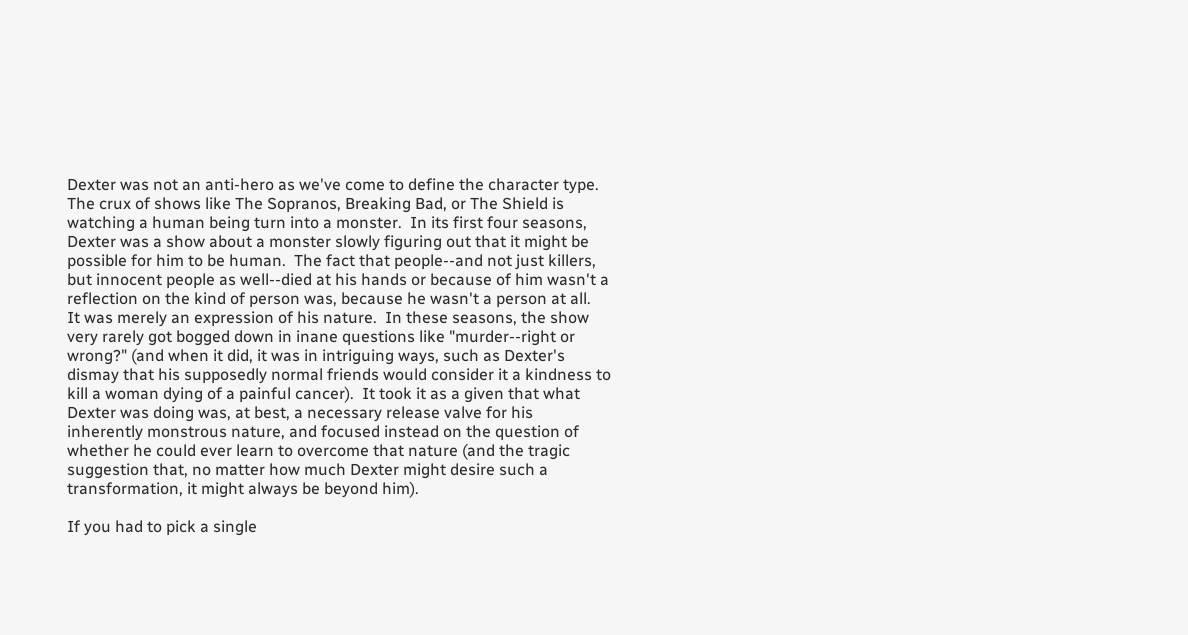Dexter was not an anti-hero as we've come to define the character type.  The crux of shows like The Sopranos, Breaking Bad, or The Shield is watching a human being turn into a monster.  In its first four seasons, Dexter was a show about a monster slowly figuring out that it might be possible for him to be human.  The fact that people--and not just killers, but innocent people as well--died at his hands or because of him wasn't a reflection on the kind of person was, because he wasn't a person at all.  It was merely an expression of his nature.  In these seasons, the show very rarely got bogged down in inane questions like "murder--right or wrong?" (and when it did, it was in intriguing ways, such as Dexter's dismay that his supposedly normal friends would consider it a kindness to kill a woman dying of a painful cancer).  It took it as a given that what Dexter was doing was, at best, a necessary release valve for his inherently monstrous nature, and focused instead on the question of whether he could ever learn to overcome that nature (and the tragic suggestion that, no matter how much Dexter might desire such a transformation, it might always be beyond him).

If you had to pick a single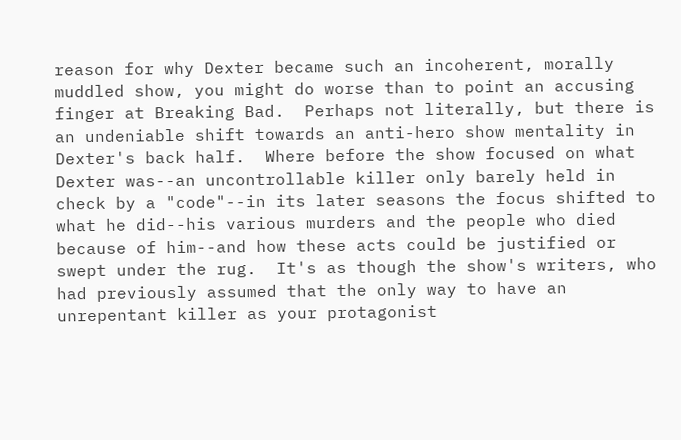reason for why Dexter became such an incoherent, morally muddled show, you might do worse than to point an accusing finger at Breaking Bad.  Perhaps not literally, but there is an undeniable shift towards an anti-hero show mentality in Dexter's back half.  Where before the show focused on what Dexter was--an uncontrollable killer only barely held in check by a "code"--in its later seasons the focus shifted to what he did--his various murders and the people who died because of him--and how these acts could be justified or swept under the rug.  It's as though the show's writers, who had previously assumed that the only way to have an unrepentant killer as your protagonist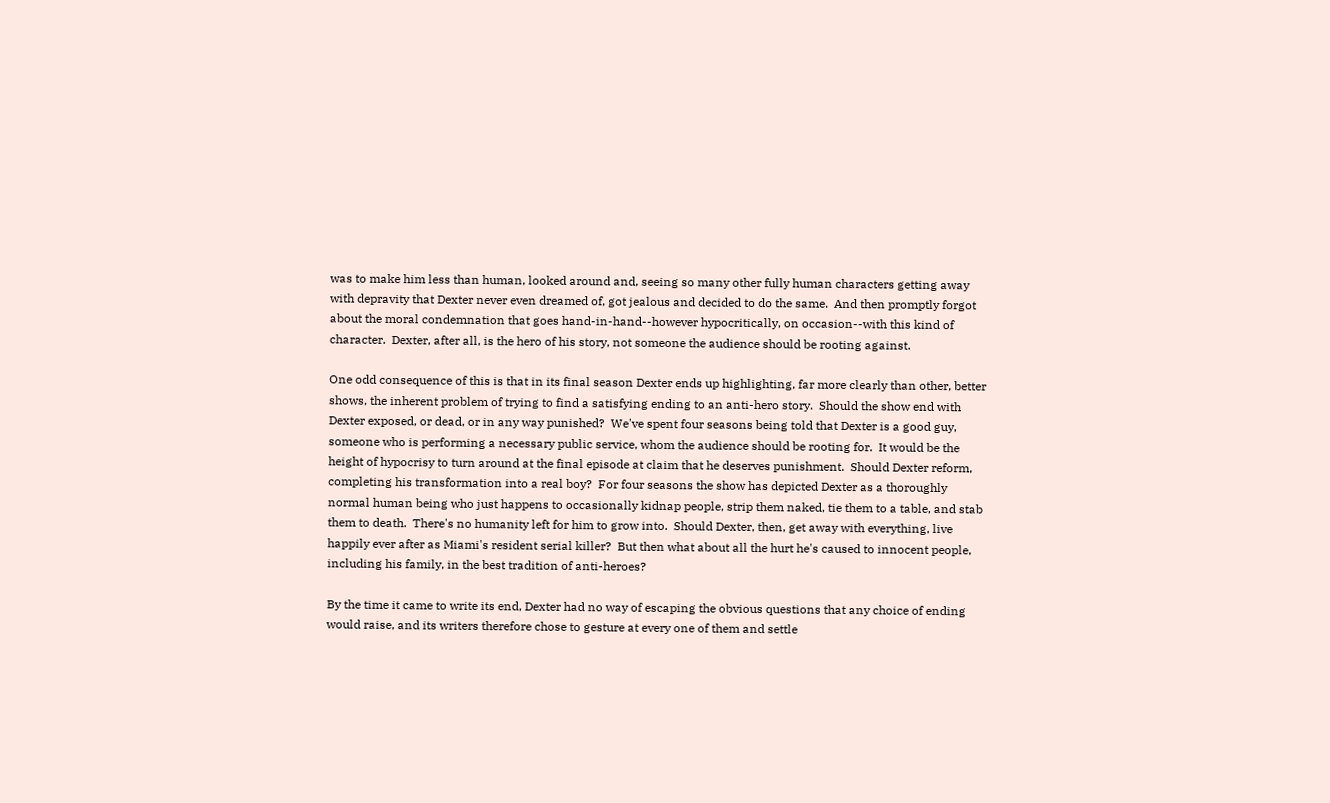was to make him less than human, looked around and, seeing so many other fully human characters getting away with depravity that Dexter never even dreamed of, got jealous and decided to do the same.  And then promptly forgot about the moral condemnation that goes hand-in-hand--however hypocritically, on occasion--with this kind of character.  Dexter, after all, is the hero of his story, not someone the audience should be rooting against.

One odd consequence of this is that in its final season Dexter ends up highlighting, far more clearly than other, better shows, the inherent problem of trying to find a satisfying ending to an anti-hero story.  Should the show end with Dexter exposed, or dead, or in any way punished?  We've spent four seasons being told that Dexter is a good guy, someone who is performing a necessary public service, whom the audience should be rooting for.  It would be the height of hypocrisy to turn around at the final episode at claim that he deserves punishment.  Should Dexter reform, completing his transformation into a real boy?  For four seasons the show has depicted Dexter as a thoroughly normal human being who just happens to occasionally kidnap people, strip them naked, tie them to a table, and stab them to death.  There's no humanity left for him to grow into.  Should Dexter, then, get away with everything, live happily ever after as Miami's resident serial killer?  But then what about all the hurt he's caused to innocent people, including his family, in the best tradition of anti-heroes?

By the time it came to write its end, Dexter had no way of escaping the obvious questions that any choice of ending would raise, and its writers therefore chose to gesture at every one of them and settle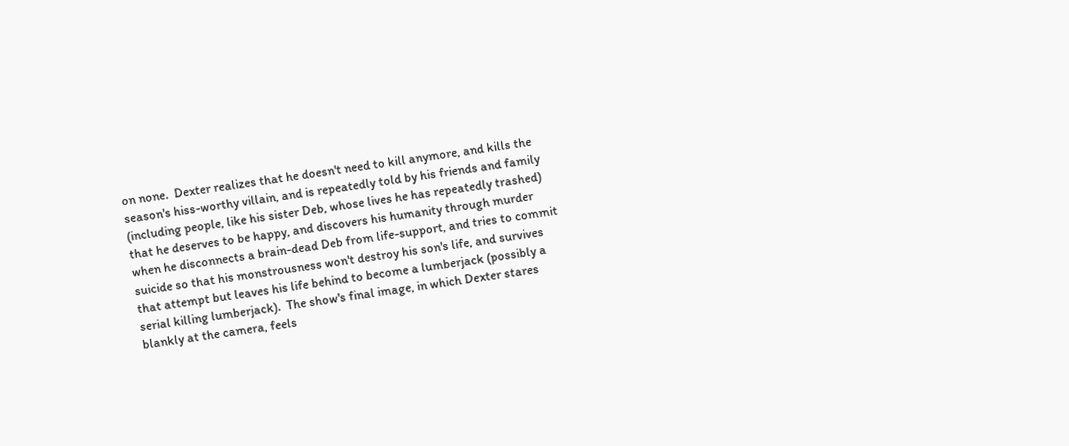on none.  Dexter realizes that he doesn't need to kill anymore, and kills the season's hiss-worthy villain, and is repeatedly told by his friends and family (including people, like his sister Deb, whose lives he has repeatedly trashed) that he deserves to be happy, and discovers his humanity through murder when he disconnects a brain-dead Deb from life-support, and tries to commit suicide so that his monstrousness won't destroy his son's life, and survives that attempt but leaves his life behind to become a lumberjack (possibly a serial killing lumberjack).  The show's final image, in which Dexter stares blankly at the camera, feels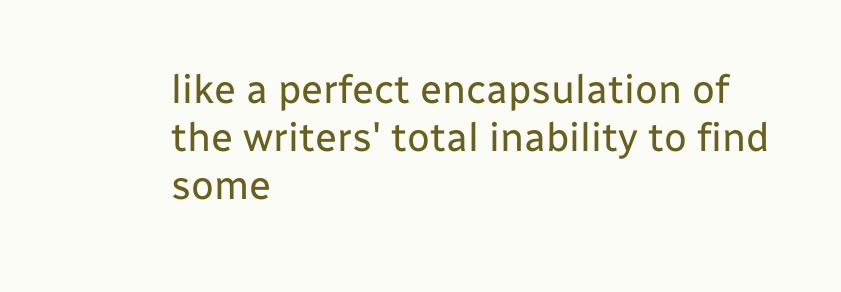like a perfect encapsulation of the writers' total inability to find some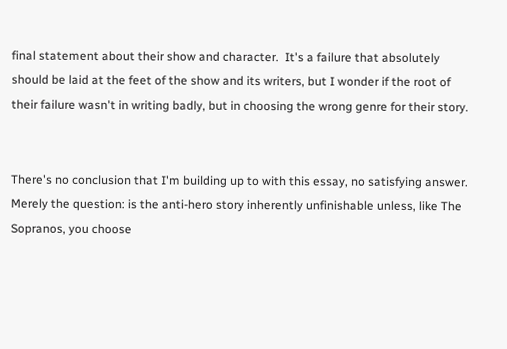final statement about their show and character.  It's a failure that absolutely should be laid at the feet of the show and its writers, but I wonder if the root of their failure wasn't in writing badly, but in choosing the wrong genre for their story.


There's no conclusion that I'm building up to with this essay, no satisfying answer.  Merely the question: is the anti-hero story inherently unfinishable unless, like The Sopranos, you choose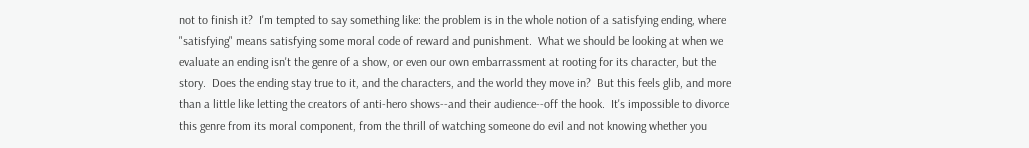not to finish it?  I'm tempted to say something like: the problem is in the whole notion of a satisfying ending, where "satisfying" means satisfying some moral code of reward and punishment.  What we should be looking at when we evaluate an ending isn't the genre of a show, or even our own embarrassment at rooting for its character, but the story.  Does the ending stay true to it, and the characters, and the world they move in?  But this feels glib, and more than a little like letting the creators of anti-hero shows--and their audience--off the hook.  It's impossible to divorce this genre from its moral component, from the thrill of watching someone do evil and not knowing whether you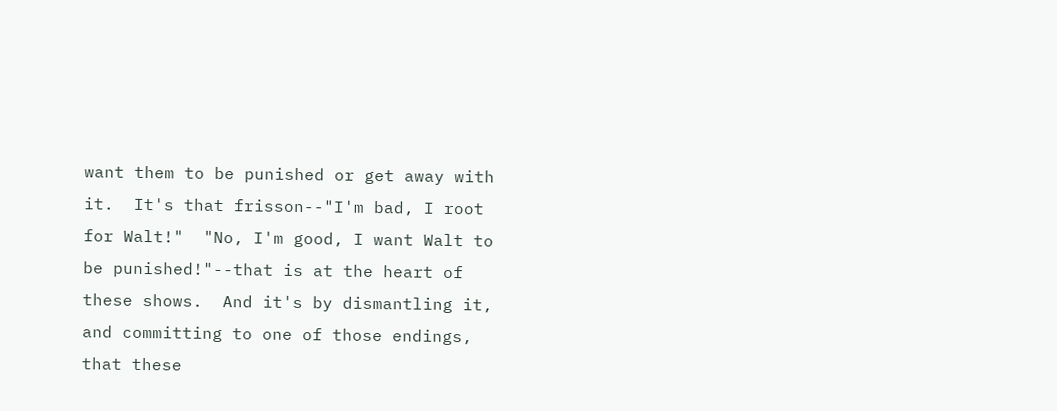want them to be punished or get away with it.  It's that frisson--"I'm bad, I root for Walt!"  "No, I'm good, I want Walt to be punished!"--that is at the heart of these shows.  And it's by dismantling it, and committing to one of those endings, that these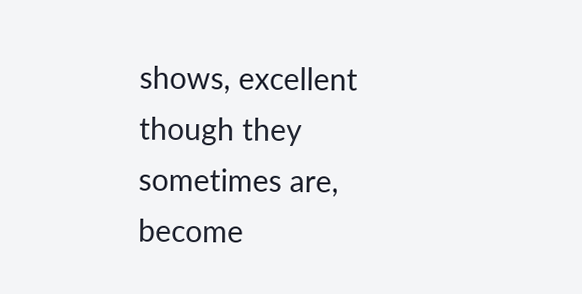shows, excellent though they sometimes are, become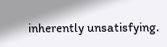inherently unsatisfying.